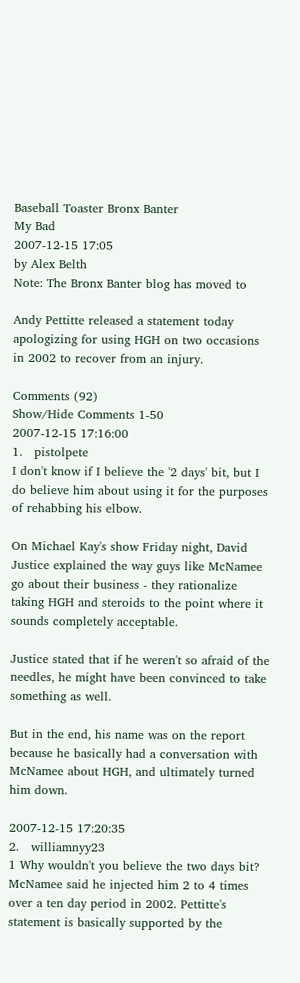Baseball Toaster Bronx Banter
My Bad
2007-12-15 17:05
by Alex Belth
Note: The Bronx Banter blog has moved to

Andy Pettitte released a statement today apologizing for using HGH on two occasions in 2002 to recover from an injury.

Comments (92)
Show/Hide Comments 1-50
2007-12-15 17:16:00
1.   pistolpete
I don't know if I believe the '2 days' bit, but I do believe him about using it for the purposes of rehabbing his elbow.

On Michael Kay's show Friday night, David Justice explained the way guys like McNamee go about their business - they rationalize taking HGH and steroids to the point where it sounds completely acceptable.

Justice stated that if he weren't so afraid of the needles, he might have been convinced to take something as well.

But in the end, his name was on the report because he basically had a conversation with McNamee about HGH, and ultimately turned him down.

2007-12-15 17:20:35
2.   williamnyy23
1 Why wouldn't you believe the two days bit? McNamee said he injected him 2 to 4 times over a ten day period in 2002. Pettitte's statement is basically supported by the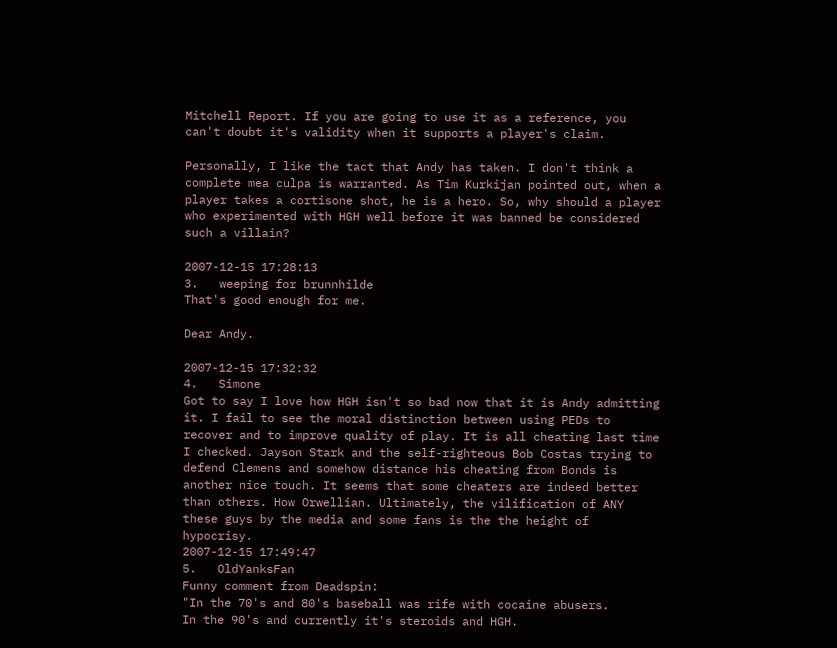Mitchell Report. If you are going to use it as a reference, you can't doubt it's validity when it supports a player's claim.

Personally, I like the tact that Andy has taken. I don't think a complete mea culpa is warranted. As Tim Kurkijan pointed out, when a player takes a cortisone shot, he is a hero. So, why should a player who experimented with HGH well before it was banned be considered such a villain?

2007-12-15 17:28:13
3.   weeping for brunnhilde
That's good enough for me.

Dear Andy.

2007-12-15 17:32:32
4.   Simone
Got to say I love how HGH isn't so bad now that it is Andy admitting it. I fail to see the moral distinction between using PEDs to recover and to improve quality of play. It is all cheating last time I checked. Jayson Stark and the self-righteous Bob Costas trying to defend Clemens and somehow distance his cheating from Bonds is another nice touch. It seems that some cheaters are indeed better than others. How Orwellian. Ultimately, the vilification of ANY these guys by the media and some fans is the the height of hypocrisy.
2007-12-15 17:49:47
5.   OldYanksFan
Funny comment from Deadspin:
"In the 70's and 80's baseball was rife with cocaine abusers.
In the 90's and currently it's steroids and HGH.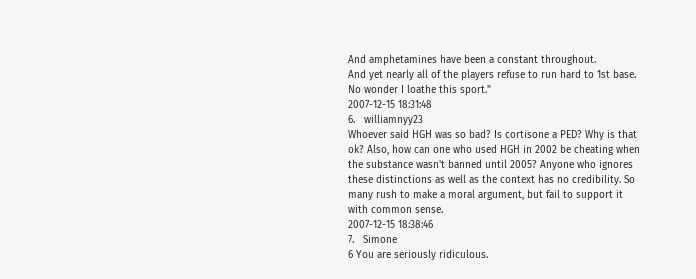And amphetamines have been a constant throughout.
And yet nearly all of the players refuse to run hard to 1st base.
No wonder I loathe this sport."
2007-12-15 18:31:48
6.   williamnyy23
Whoever said HGH was so bad? Is cortisone a PED? Why is that ok? Also, how can one who used HGH in 2002 be cheating when the substance wasn't banned until 2005? Anyone who ignores these distinctions as well as the context has no credibility. So many rush to make a moral argument, but fail to support it with common sense.
2007-12-15 18:38:46
7.   Simone
6 You are seriously ridiculous.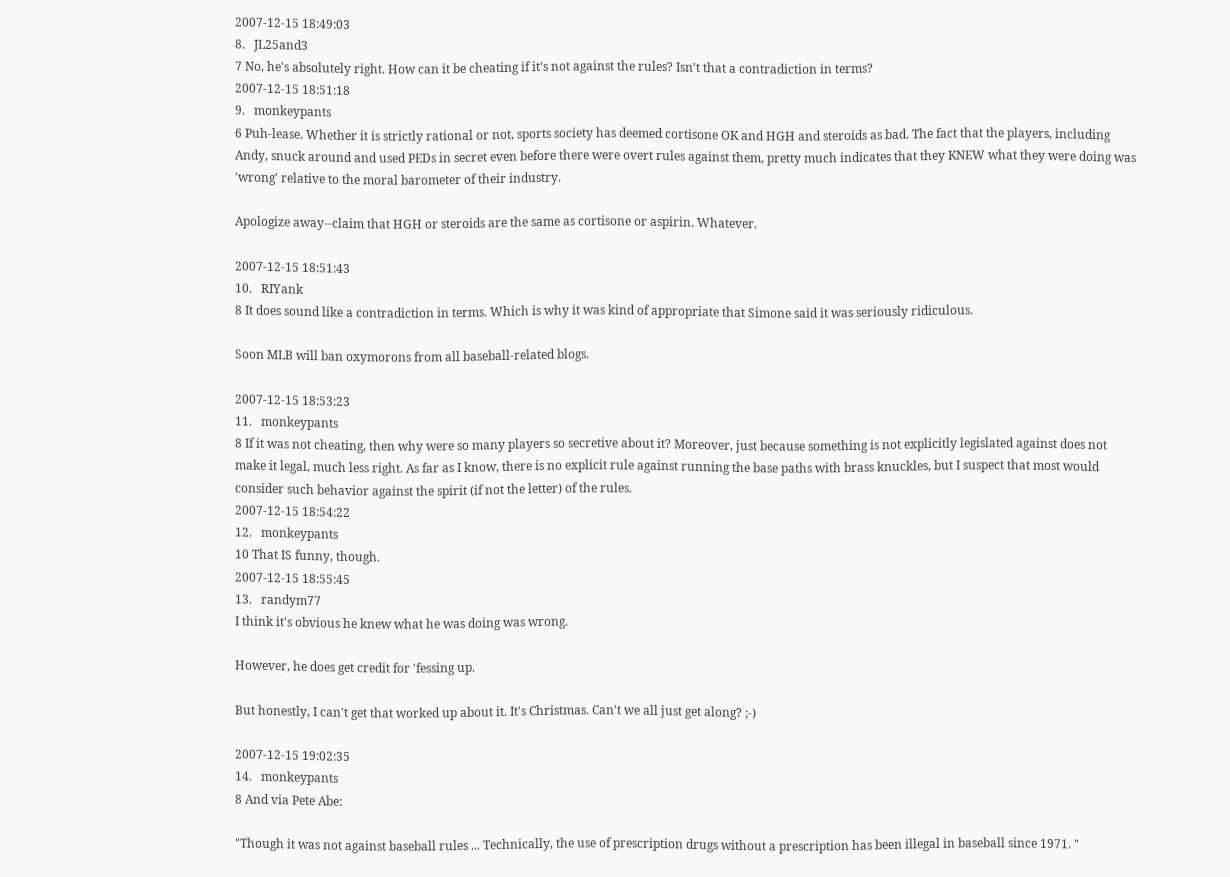2007-12-15 18:49:03
8.   JL25and3
7 No, he's absolutely right. How can it be cheating if it's not against the rules? Isn't that a contradiction in terms?
2007-12-15 18:51:18
9.   monkeypants
6 Puh-lease. Whether it is strictly rational or not, sports society has deemed cortisone OK and HGH and steroids as bad. The fact that the players, including Andy, snuck around and used PEDs in secret even before there were overt rules against them, pretty much indicates that they KNEW what they were doing was 'wrong' relative to the moral barometer of their industry.

Apologize away--claim that HGH or steroids are the same as cortisone or aspirin. Whatever.

2007-12-15 18:51:43
10.   RIYank
8 It does sound like a contradiction in terms. Which is why it was kind of appropriate that Simone said it was seriously ridiculous.

Soon MLB will ban oxymorons from all baseball-related blogs.

2007-12-15 18:53:23
11.   monkeypants
8 If it was not cheating, then why were so many players so secretive about it? Moreover, just because something is not explicitly legislated against does not make it legal, much less right. As far as I know, there is no explicit rule against running the base paths with brass knuckles, but I suspect that most would consider such behavior against the spirit (if not the letter) of the rules.
2007-12-15 18:54:22
12.   monkeypants
10 That IS funny, though.
2007-12-15 18:55:45
13.   randym77
I think it's obvious he knew what he was doing was wrong.

However, he does get credit for 'fessing up.

But honestly, I can't get that worked up about it. It's Christmas. Can't we all just get along? ;-)

2007-12-15 19:02:35
14.   monkeypants
8 And via Pete Abe:

"Though it was not against baseball rules ... Technically, the use of prescription drugs without a prescription has been illegal in baseball since 1971. "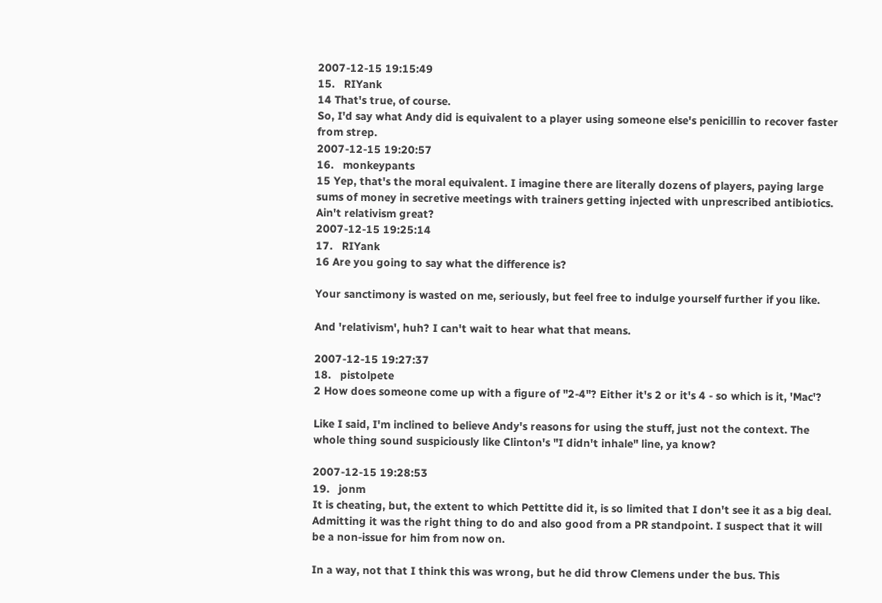2007-12-15 19:15:49
15.   RIYank
14 That's true, of course.
So, I'd say what Andy did is equivalent to a player using someone else's penicillin to recover faster from strep.
2007-12-15 19:20:57
16.   monkeypants
15 Yep, that's the moral equivalent. I imagine there are literally dozens of players, paying large sums of money in secretive meetings with trainers getting injected with unprescribed antibiotics. Ain't relativism great?
2007-12-15 19:25:14
17.   RIYank
16 Are you going to say what the difference is?

Your sanctimony is wasted on me, seriously, but feel free to indulge yourself further if you like.

And 'relativism', huh? I can't wait to hear what that means.

2007-12-15 19:27:37
18.   pistolpete
2 How does someone come up with a figure of "2-4"? Either it's 2 or it's 4 - so which is it, 'Mac'?

Like I said, I'm inclined to believe Andy's reasons for using the stuff, just not the context. The whole thing sound suspiciously like Clinton's "I didn't inhale" line, ya know?

2007-12-15 19:28:53
19.   jonm
It is cheating, but, the extent to which Pettitte did it, is so limited that I don't see it as a big deal. Admitting it was the right thing to do and also good from a PR standpoint. I suspect that it will be a non-issue for him from now on.

In a way, not that I think this was wrong, but he did throw Clemens under the bus. This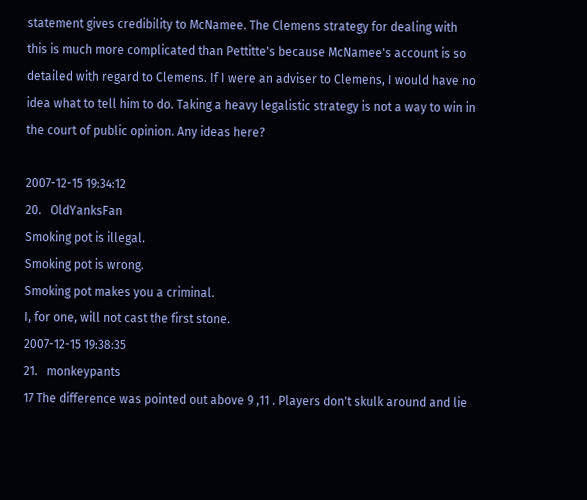statement gives credibility to McNamee. The Clemens strategy for dealing with this is much more complicated than Pettitte's because McNamee's account is so detailed with regard to Clemens. If I were an adviser to Clemens, I would have no idea what to tell him to do. Taking a heavy legalistic strategy is not a way to win in the court of public opinion. Any ideas here?

2007-12-15 19:34:12
20.   OldYanksFan
Smoking pot is illegal.
Smoking pot is wrong.
Smoking pot makes you a criminal.
I, for one, will not cast the first stone.
2007-12-15 19:38:35
21.   monkeypants
17 The difference was pointed out above 9 ,11 . Players don't skulk around and lie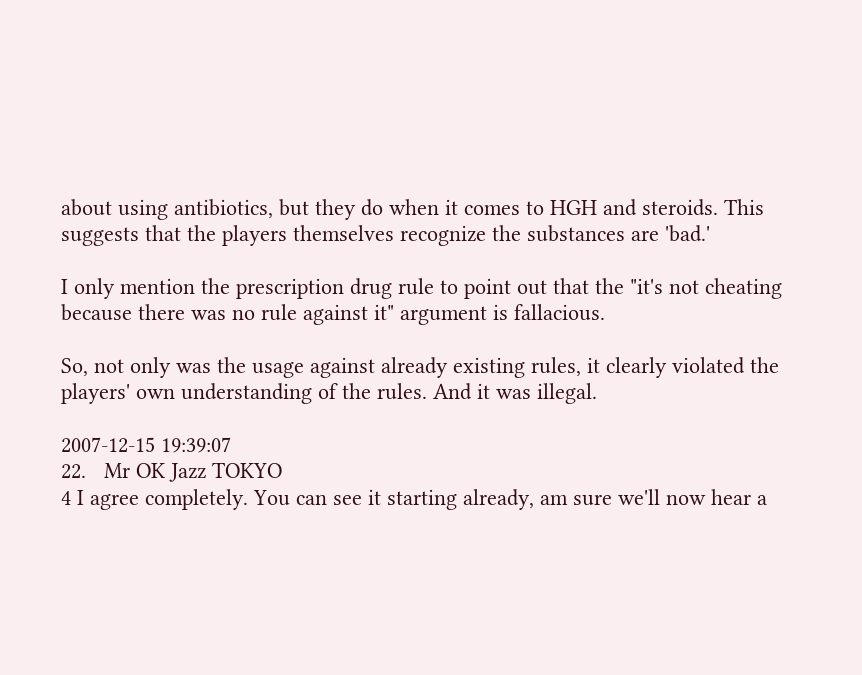about using antibiotics, but they do when it comes to HGH and steroids. This suggests that the players themselves recognize the substances are 'bad.'

I only mention the prescription drug rule to point out that the "it's not cheating because there was no rule against it" argument is fallacious.

So, not only was the usage against already existing rules, it clearly violated the players' own understanding of the rules. And it was illegal.

2007-12-15 19:39:07
22.   Mr OK Jazz TOKYO
4 I agree completely. You can see it starting already, am sure we'll now hear a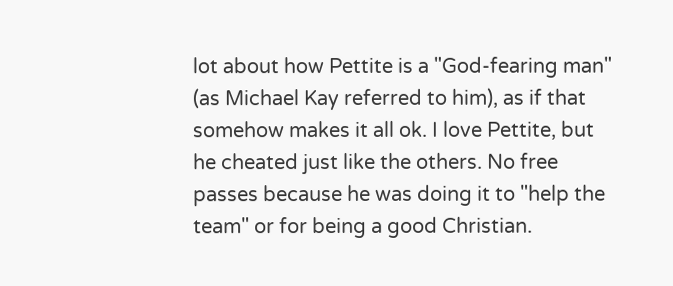lot about how Pettite is a "God-fearing man" (as Michael Kay referred to him), as if that somehow makes it all ok. I love Pettite, but he cheated just like the others. No free passes because he was doing it to "help the team" or for being a good Christian.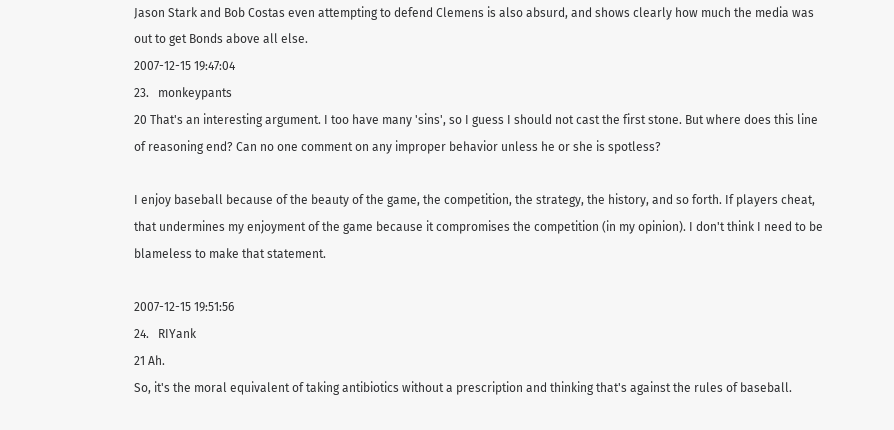Jason Stark and Bob Costas even attempting to defend Clemens is also absurd, and shows clearly how much the media was out to get Bonds above all else.
2007-12-15 19:47:04
23.   monkeypants
20 That's an interesting argument. I too have many 'sins', so I guess I should not cast the first stone. But where does this line of reasoning end? Can no one comment on any improper behavior unless he or she is spotless?

I enjoy baseball because of the beauty of the game, the competition, the strategy, the history, and so forth. If players cheat, that undermines my enjoyment of the game because it compromises the competition (in my opinion). I don't think I need to be blameless to make that statement.

2007-12-15 19:51:56
24.   RIYank
21 Ah.
So, it's the moral equivalent of taking antibiotics without a prescription and thinking that's against the rules of baseball.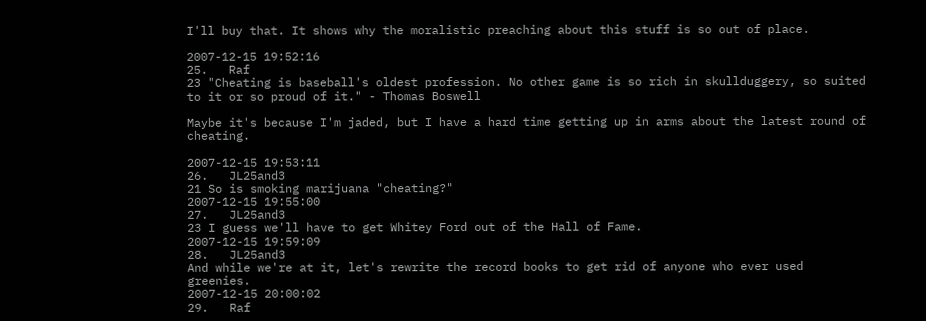I'll buy that. It shows why the moralistic preaching about this stuff is so out of place.

2007-12-15 19:52:16
25.   Raf
23 "Cheating is baseball's oldest profession. No other game is so rich in skullduggery, so suited to it or so proud of it." - Thomas Boswell

Maybe it's because I'm jaded, but I have a hard time getting up in arms about the latest round of cheating.

2007-12-15 19:53:11
26.   JL25and3
21 So is smoking marijuana "cheating?"
2007-12-15 19:55:00
27.   JL25and3
23 I guess we'll have to get Whitey Ford out of the Hall of Fame.
2007-12-15 19:59:09
28.   JL25and3
And while we're at it, let's rewrite the record books to get rid of anyone who ever used greenies.
2007-12-15 20:00:02
29.   Raf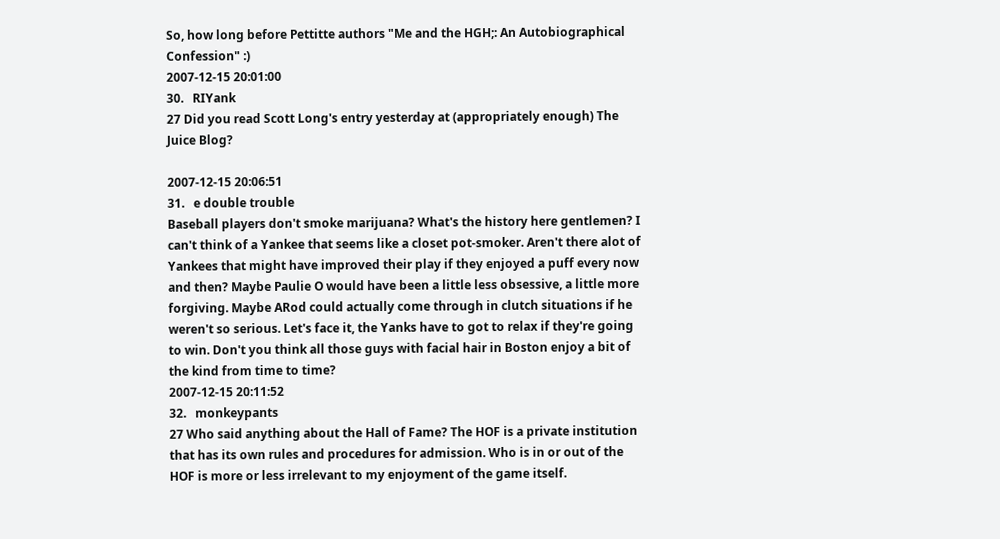So, how long before Pettitte authors "Me and the HGH;: An Autobiographical Confession" :)
2007-12-15 20:01:00
30.   RIYank
27 Did you read Scott Long's entry yesterday at (appropriately enough) The Juice Blog?

2007-12-15 20:06:51
31.   e double trouble
Baseball players don't smoke marijuana? What's the history here gentlemen? I can't think of a Yankee that seems like a closet pot-smoker. Aren't there alot of Yankees that might have improved their play if they enjoyed a puff every now and then? Maybe Paulie O would have been a little less obsessive, a little more forgiving. Maybe ARod could actually come through in clutch situations if he weren't so serious. Let's face it, the Yanks have to got to relax if they're going to win. Don't you think all those guys with facial hair in Boston enjoy a bit of the kind from time to time?
2007-12-15 20:11:52
32.   monkeypants
27 Who said anything about the Hall of Fame? The HOF is a private institution that has its own rules and procedures for admission. Who is in or out of the HOF is more or less irrelevant to my enjoyment of the game itself.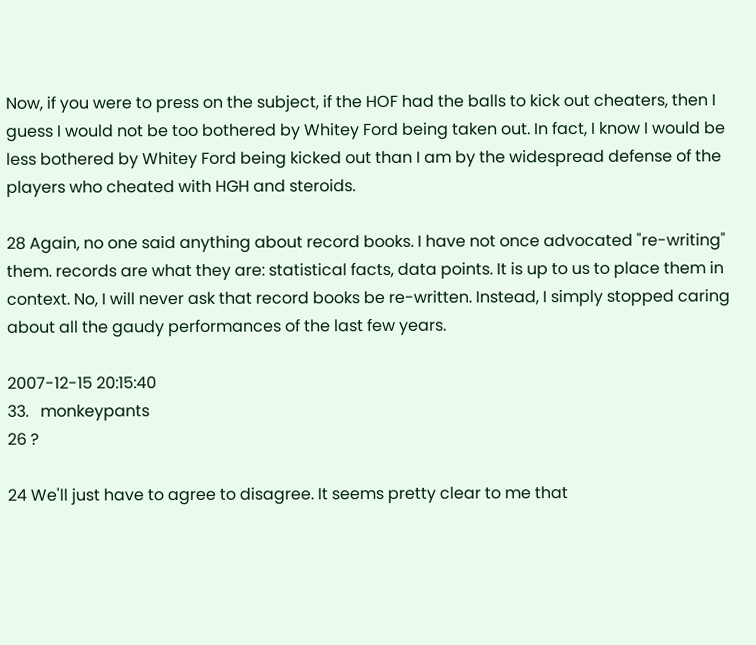Now, if you were to press on the subject, if the HOF had the balls to kick out cheaters, then I guess I would not be too bothered by Whitey Ford being taken out. In fact, I know I would be less bothered by Whitey Ford being kicked out than I am by the widespread defense of the players who cheated with HGH and steroids.

28 Again, no one said anything about record books. I have not once advocated "re-writing" them. records are what they are: statistical facts, data points. It is up to us to place them in context. No, I will never ask that record books be re-written. Instead, I simply stopped caring about all the gaudy performances of the last few years.

2007-12-15 20:15:40
33.   monkeypants
26 ?

24 We'll just have to agree to disagree. It seems pretty clear to me that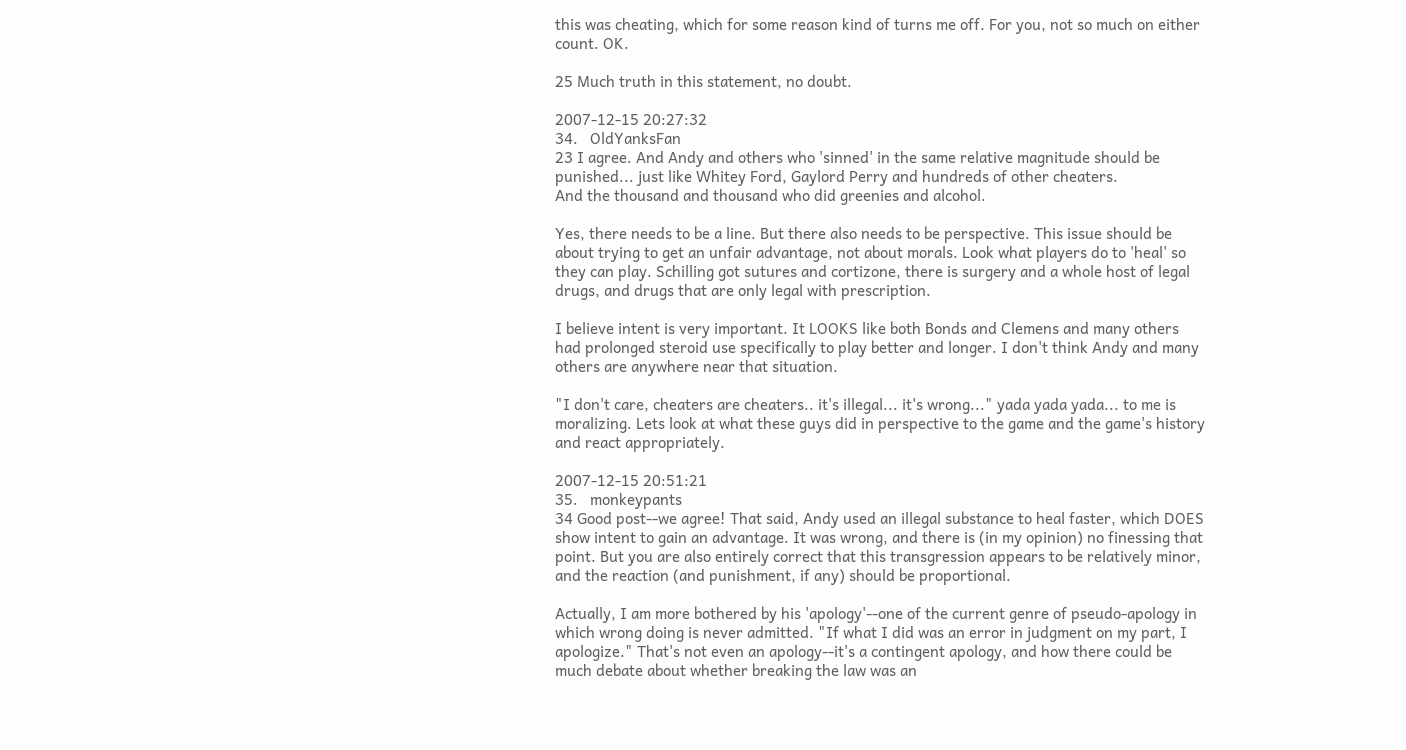this was cheating, which for some reason kind of turns me off. For you, not so much on either count. OK.

25 Much truth in this statement, no doubt.

2007-12-15 20:27:32
34.   OldYanksFan
23 I agree. And Andy and others who 'sinned' in the same relative magnitude should be punished... just like Whitey Ford, Gaylord Perry and hundreds of other cheaters.
And the thousand and thousand who did greenies and alcohol.

Yes, there needs to be a line. But there also needs to be perspective. This issue should be about trying to get an unfair advantage, not about morals. Look what players do to 'heal' so they can play. Schilling got sutures and cortizone, there is surgery and a whole host of legal drugs, and drugs that are only legal with prescription.

I believe intent is very important. It LOOKS like both Bonds and Clemens and many others had prolonged steroid use specifically to play better and longer. I don't think Andy and many others are anywhere near that situation.

"I don't care, cheaters are cheaters.. it's illegal... it's wrong..." yada yada yada... to me is moralizing. Lets look at what these guys did in perspective to the game and the game's history and react appropriately.

2007-12-15 20:51:21
35.   monkeypants
34 Good post--we agree! That said, Andy used an illegal substance to heal faster, which DOES show intent to gain an advantage. It was wrong, and there is (in my opinion) no finessing that point. But you are also entirely correct that this transgression appears to be relatively minor, and the reaction (and punishment, if any) should be proportional.

Actually, I am more bothered by his 'apology'--one of the current genre of pseudo-apology in which wrong doing is never admitted. "If what I did was an error in judgment on my part, I apologize." That's not even an apology--it's a contingent apology, and how there could be much debate about whether breaking the law was an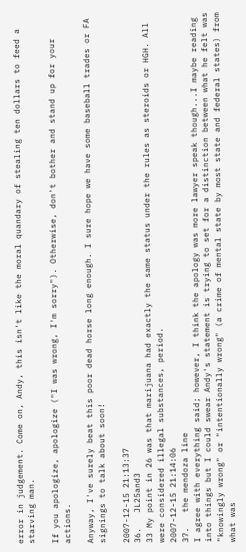error in judgement. Come on, Andy, this isn't like the moral quandary of stealing ten dollars to feed a starving man.

If you apologize, apologize ("I was wrong, I'm sorry"). Otherwise, don't bother and stand up for your actions.

Anyway, I've surely beat this poor dead horse long enough. I sure hope we have some baseball trades or FA signings to talk about soon!

2007-12-15 21:13:37
36.   JL25and3
33 My point in 26 was that marijuana had exactly the same status under the rules as steroids or HGH. All were considered illegal substances, period.
2007-12-15 21:14:06
37.   the mendoza line
I agree with everything said; however, I think the apology was more lawyer speak though...I maybe reading into things but I could swear Andy's statement is trying to set for a distinction between what he felt was "knowingly wrong" or "intentionally wrong" (a crime of mental state by most state and federal states) from what was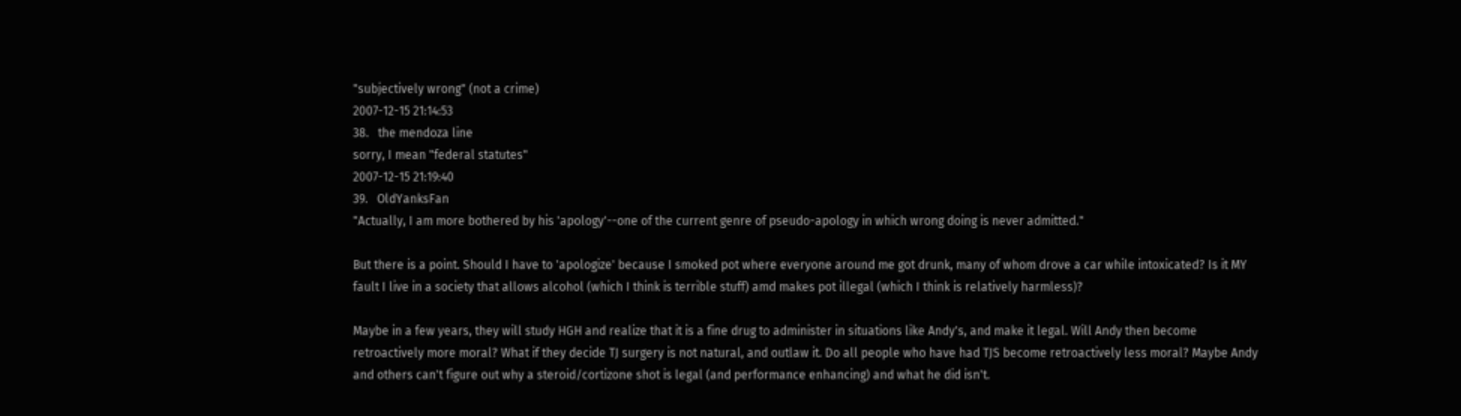"subjectively wrong" (not a crime)
2007-12-15 21:14:53
38.   the mendoza line
sorry, I mean "federal statutes"
2007-12-15 21:19:40
39.   OldYanksFan
"Actually, I am more bothered by his 'apology'--one of the current genre of pseudo-apology in which wrong doing is never admitted."

But there is a point. Should I have to 'apologize' because I smoked pot where everyone around me got drunk, many of whom drove a car while intoxicated? Is it MY fault I live in a society that allows alcohol (which I think is terrible stuff) amd makes pot illegal (which I think is relatively harmless)?

Maybe in a few years, they will study HGH and realize that it is a fine drug to administer in situations like Andy's, and make it legal. Will Andy then become retroactively more moral? What if they decide TJ surgery is not natural, and outlaw it. Do all people who have had TJS become retroactively less moral? Maybe Andy and others can't figure out why a steroid/cortizone shot is legal (and performance enhancing) and what he did isn't.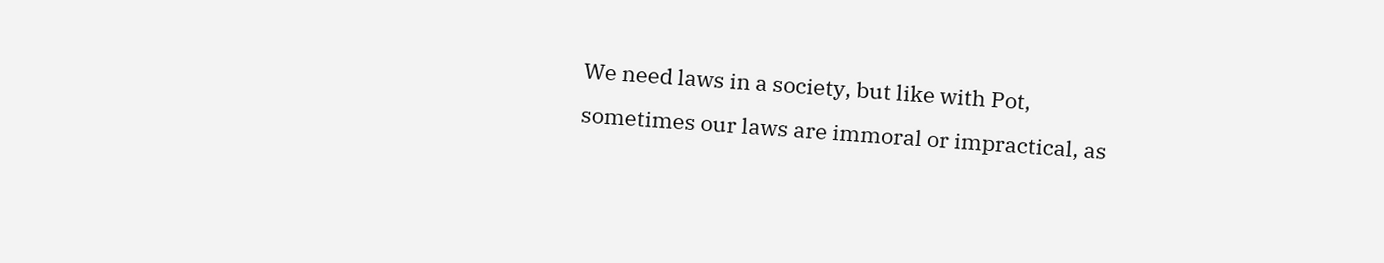We need laws in a society, but like with Pot, sometimes our laws are immoral or impractical, as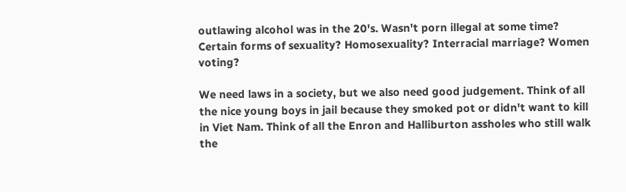outlawing alcohol was in the 20's. Wasn't porn illegal at some time? Certain forms of sexuality? Homosexuality? Interracial marriage? Women voting?

We need laws in a society, but we also need good judgement. Think of all the nice young boys in jail because they smoked pot or didn't want to kill in Viet Nam. Think of all the Enron and Halliburton assholes who still walk the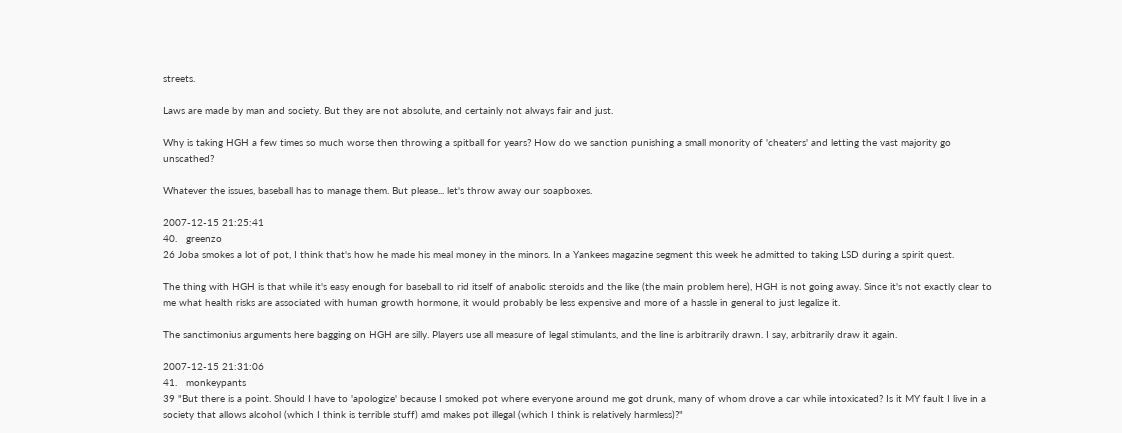streets.

Laws are made by man and society. But they are not absolute, and certainly not always fair and just.

Why is taking HGH a few times so much worse then throwing a spitball for years? How do we sanction punishing a small monority of 'cheaters' and letting the vast majority go unscathed?

Whatever the issues, baseball has to manage them. But please... let's throw away our soapboxes.

2007-12-15 21:25:41
40.   greenzo
26 Joba smokes a lot of pot, I think that's how he made his meal money in the minors. In a Yankees magazine segment this week he admitted to taking LSD during a spirit quest.

The thing with HGH is that while it's easy enough for baseball to rid itself of anabolic steroids and the like (the main problem here), HGH is not going away. Since it's not exactly clear to me what health risks are associated with human growth hormone, it would probably be less expensive and more of a hassle in general to just legalize it.

The sanctimonius arguments here bagging on HGH are silly. Players use all measure of legal stimulants, and the line is arbitrarily drawn. I say, arbitrarily draw it again.

2007-12-15 21:31:06
41.   monkeypants
39 "But there is a point. Should I have to 'apologize' because I smoked pot where everyone around me got drunk, many of whom drove a car while intoxicated? Is it MY fault I live in a society that allows alcohol (which I think is terrible stuff) amd makes pot illegal (which I think is relatively harmless)?"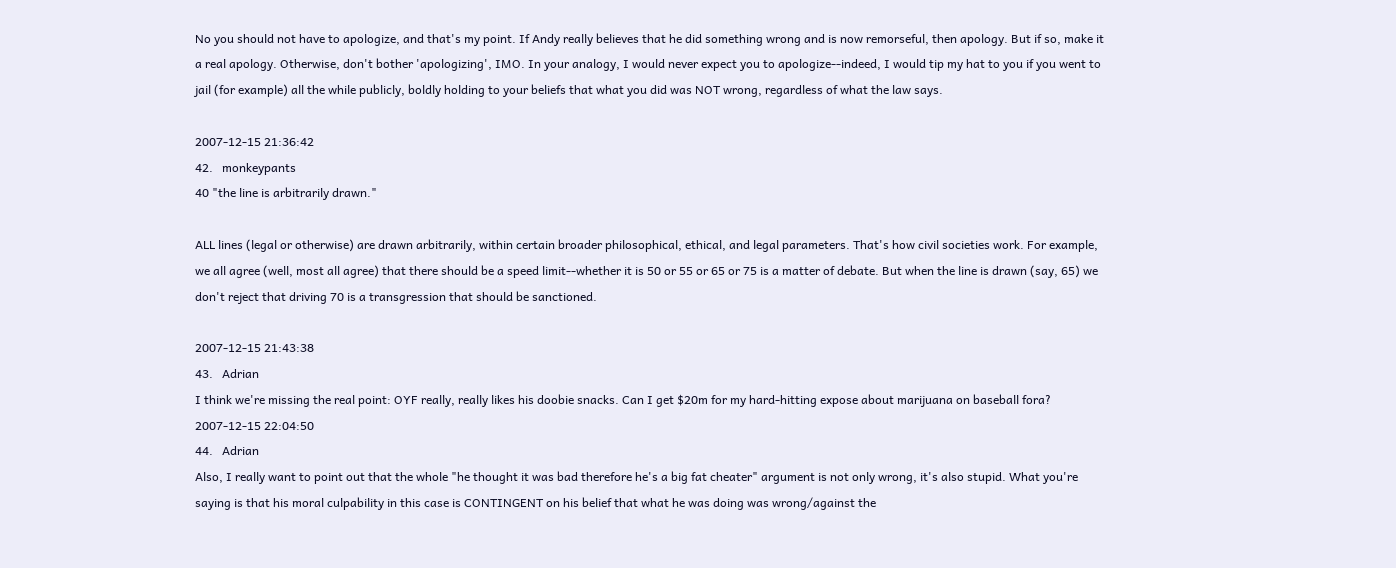No you should not have to apologize, and that's my point. If Andy really believes that he did something wrong and is now remorseful, then apology. But if so, make it a real apology. Otherwise, don't bother 'apologizing', IMO. In your analogy, I would never expect you to apologize--indeed, I would tip my hat to you if you went to jail (for example) all the while publicly, boldly holding to your beliefs that what you did was NOT wrong, regardless of what the law says.

2007-12-15 21:36:42
42.   monkeypants
40 "the line is arbitrarily drawn."

ALL lines (legal or otherwise) are drawn arbitrarily, within certain broader philosophical, ethical, and legal parameters. That's how civil societies work. For example, we all agree (well, most all agree) that there should be a speed limit--whether it is 50 or 55 or 65 or 75 is a matter of debate. But when the line is drawn (say, 65) we don't reject that driving 70 is a transgression that should be sanctioned.

2007-12-15 21:43:38
43.   Adrian
I think we're missing the real point: OYF really, really likes his doobie snacks. Can I get $20m for my hard-hitting expose about marijuana on baseball fora?
2007-12-15 22:04:50
44.   Adrian
Also, I really want to point out that the whole "he thought it was bad therefore he's a big fat cheater" argument is not only wrong, it's also stupid. What you're saying is that his moral culpability in this case is CONTINGENT on his belief that what he was doing was wrong/against the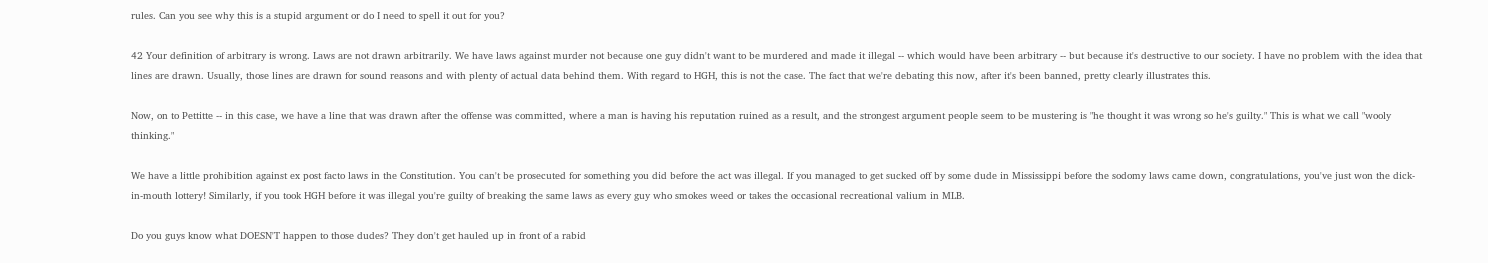rules. Can you see why this is a stupid argument or do I need to spell it out for you?

42 Your definition of arbitrary is wrong. Laws are not drawn arbitrarily. We have laws against murder not because one guy didn't want to be murdered and made it illegal -- which would have been arbitrary -- but because it's destructive to our society. I have no problem with the idea that lines are drawn. Usually, those lines are drawn for sound reasons and with plenty of actual data behind them. With regard to HGH, this is not the case. The fact that we're debating this now, after it's been banned, pretty clearly illustrates this.

Now, on to Pettitte -- in this case, we have a line that was drawn after the offense was committed, where a man is having his reputation ruined as a result, and the strongest argument people seem to be mustering is "he thought it was wrong so he's guilty." This is what we call "wooly thinking."

We have a little prohibition against ex post facto laws in the Constitution. You can't be prosecuted for something you did before the act was illegal. If you managed to get sucked off by some dude in Mississippi before the sodomy laws came down, congratulations, you've just won the dick-in-mouth lottery! Similarly, if you took HGH before it was illegal you're guilty of breaking the same laws as every guy who smokes weed or takes the occasional recreational valium in MLB.

Do you guys know what DOESN'T happen to those dudes? They don't get hauled up in front of a rabid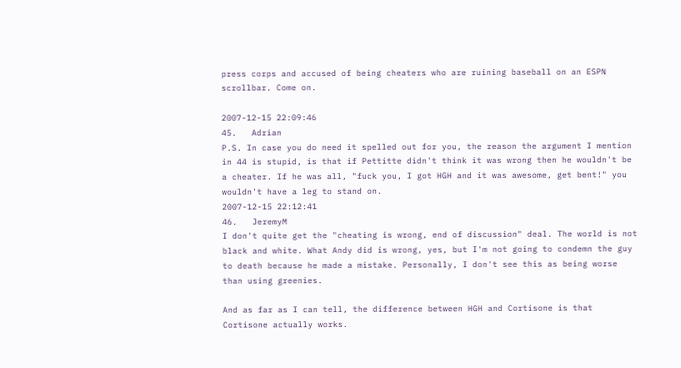press corps and accused of being cheaters who are ruining baseball on an ESPN scrollbar. Come on.

2007-12-15 22:09:46
45.   Adrian
P.S. In case you do need it spelled out for you, the reason the argument I mention in 44 is stupid, is that if Pettitte didn't think it was wrong then he wouldn't be a cheater. If he was all, "fuck you, I got HGH and it was awesome, get bent!" you wouldn't have a leg to stand on.
2007-12-15 22:12:41
46.   JeremyM
I don't quite get the "cheating is wrong, end of discussion" deal. The world is not black and white. What Andy did is wrong, yes, but I'm not going to condemn the guy to death because he made a mistake. Personally, I don't see this as being worse than using greenies.

And as far as I can tell, the difference between HGH and Cortisone is that Cortisone actually works.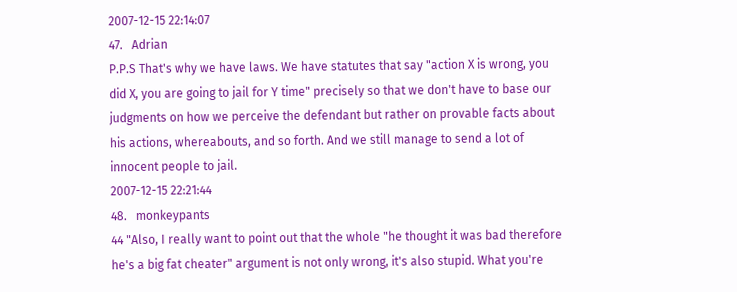2007-12-15 22:14:07
47.   Adrian
P.P.S That's why we have laws. We have statutes that say "action X is wrong, you did X, you are going to jail for Y time" precisely so that we don't have to base our judgments on how we perceive the defendant but rather on provable facts about his actions, whereabouts, and so forth. And we still manage to send a lot of innocent people to jail.
2007-12-15 22:21:44
48.   monkeypants
44 "Also, I really want to point out that the whole "he thought it was bad therefore he's a big fat cheater" argument is not only wrong, it's also stupid. What you're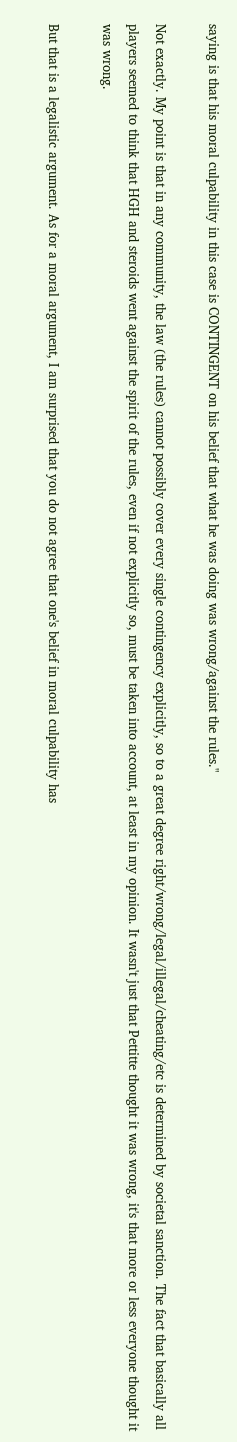saying is that his moral culpability in this case is CONTINGENT on his belief that what he was doing was wrong/against the rules."

Not exactly. My point is that in any community, the law (the rules) cannot possibly cover every single contingency explicitly, so to a great degree right/wrong/legal/illegal/cheating/etc is determined by societal sanction. The fact that basically all players seemed to think that HGH and steroids went against the spirit of the rules, even if not explicitly so, must be taken into account, at least in my opinion. It wasn't just that Pettitte thought it was wrong, it's that more or less everyone thought it was wrong.

But that is a legalistic argument. As for a moral argument, I am surprised that you do not agree that one's belief in moral culpability has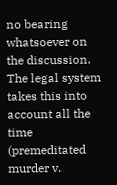no bearing whatsoever on the discussion. The legal system takes this into account all the time (premeditated murder v.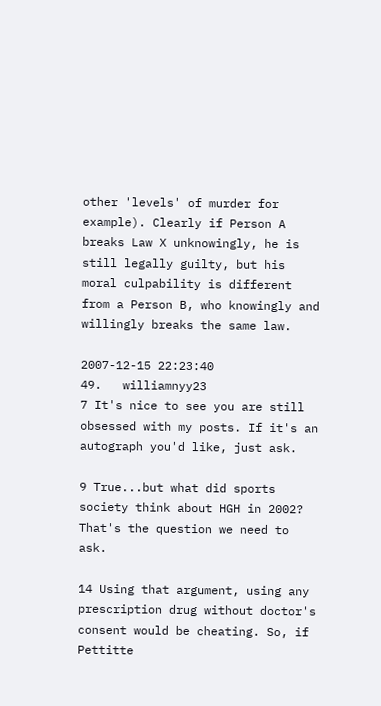other 'levels' of murder for example). Clearly if Person A breaks Law X unknowingly, he is still legally guilty, but his moral culpability is different from a Person B, who knowingly and willingly breaks the same law.

2007-12-15 22:23:40
49.   williamnyy23
7 It's nice to see you are still obsessed with my posts. If it's an autograph you'd like, just ask.

9 True...but what did sports society think about HGH in 2002? That's the question we need to ask.

14 Using that argument, using any prescription drug without doctor's consent would be cheating. So, if Pettitte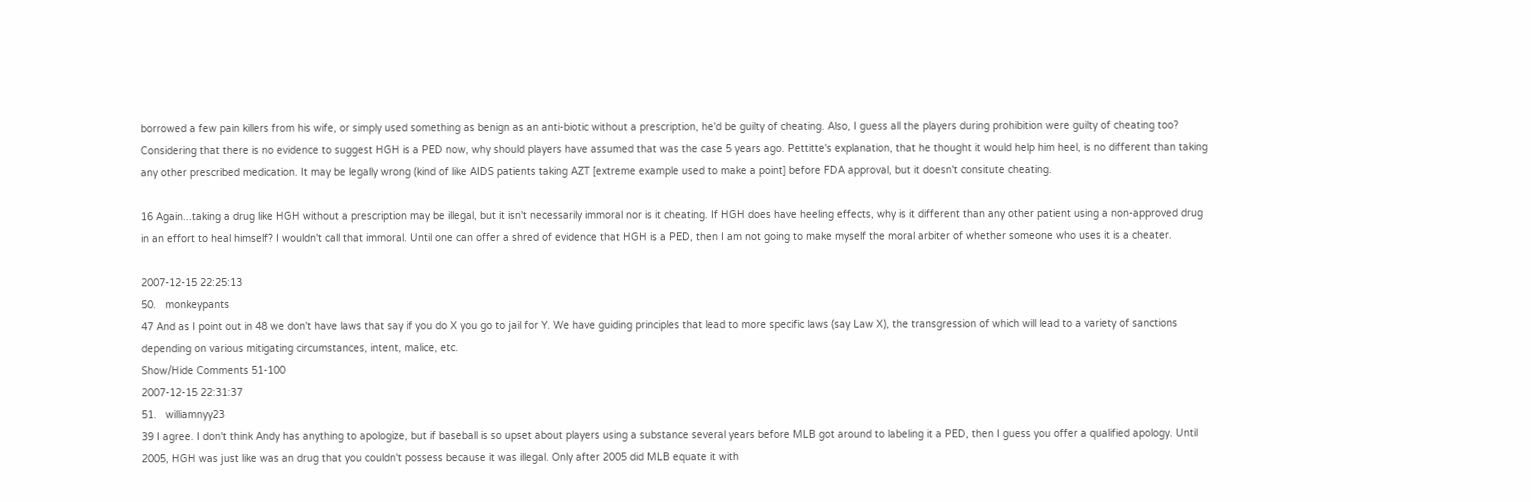borrowed a few pain killers from his wife, or simply used something as benign as an anti-biotic without a prescription, he'd be guilty of cheating. Also, I guess all the players during prohibition were guilty of cheating too? Considering that there is no evidence to suggest HGH is a PED now, why should players have assumed that was the case 5 years ago. Pettitte's explanation, that he thought it would help him heel, is no different than taking any other prescribed medication. It may be legally wrong (kind of like AIDS patients taking AZT [extreme example used to make a point] before FDA approval, but it doesn't consitute cheating.

16 Again...taking a drug like HGH without a prescription may be illegal, but it isn't necessarily immoral nor is it cheating. If HGH does have heeling effects, why is it different than any other patient using a non-approved drug in an effort to heal himself? I wouldn't call that immoral. Until one can offer a shred of evidence that HGH is a PED, then I am not going to make myself the moral arbiter of whether someone who uses it is a cheater.

2007-12-15 22:25:13
50.   monkeypants
47 And as I point out in 48 we don't have laws that say if you do X you go to jail for Y. We have guiding principles that lead to more specific laws (say Law X), the transgression of which will lead to a variety of sanctions depending on various mitigating circumstances, intent, malice, etc.
Show/Hide Comments 51-100
2007-12-15 22:31:37
51.   williamnyy23
39 I agree. I don't think Andy has anything to apologize, but if baseball is so upset about players using a substance several years before MLB got around to labeling it a PED, then I guess you offer a qualified apology. Until 2005, HGH was just like was an drug that you couldn't possess because it was illegal. Only after 2005 did MLB equate it with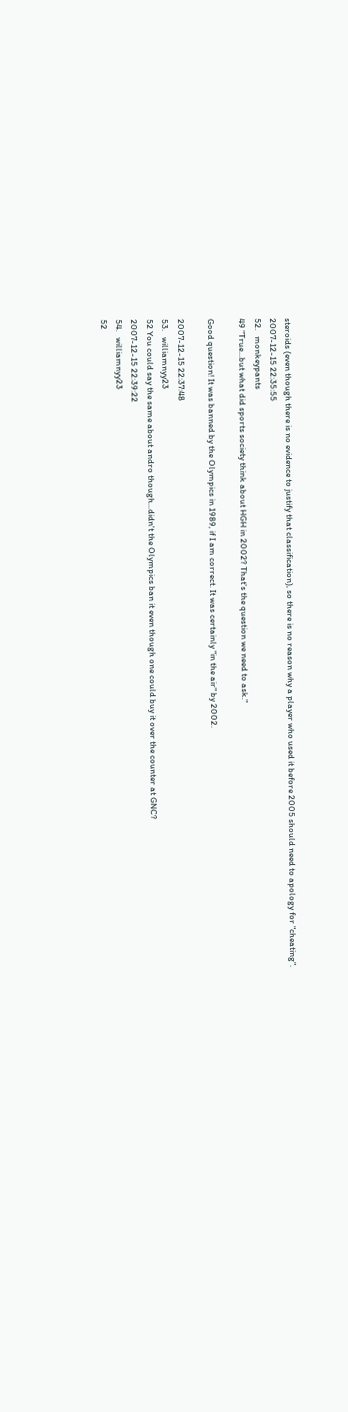steroids (even though there is no evidence to justify that classification), so there is no reason why a player who used it before 2005 should need to apology for "cheating".
2007-12-15 22:35:55
52.   monkeypants
49 "True...but what did sports society think about HGH in 2002? That's the question we need to ask."

Good question! It was banned by the Olympics in 1989, if I am correct. It was certainly "in the air" by 2002.

2007-12-15 22:37:48
53.   williamnyy23
52 You could say the same about andro though...didn't the Olympics ban it even though one could buy it over the counter at GNC?
2007-12-15 22:39:22
54.   williamnyy23
52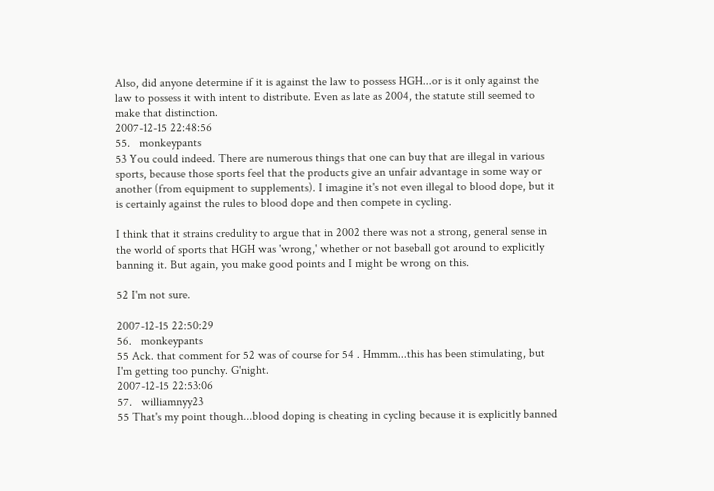Also, did anyone determine if it is against the law to possess HGH...or is it only against the law to possess it with intent to distribute. Even as late as 2004, the statute still seemed to make that distinction.
2007-12-15 22:48:56
55.   monkeypants
53 You could indeed. There are numerous things that one can buy that are illegal in various sports, because those sports feel that the products give an unfair advantage in some way or another (from equipment to supplements). I imagine it's not even illegal to blood dope, but it is certainly against the rules to blood dope and then compete in cycling.

I think that it strains credulity to argue that in 2002 there was not a strong, general sense in the world of sports that HGH was 'wrong,' whether or not baseball got around to explicitly banning it. But again, you make good points and I might be wrong on this.

52 I'm not sure.

2007-12-15 22:50:29
56.   monkeypants
55 Ack. that comment for 52 was of course for 54 . Hmmm...this has been stimulating, but I'm getting too punchy. G'night.
2007-12-15 22:53:06
57.   williamnyy23
55 That's my point though...blood doping is cheating in cycling because it is explicitly banned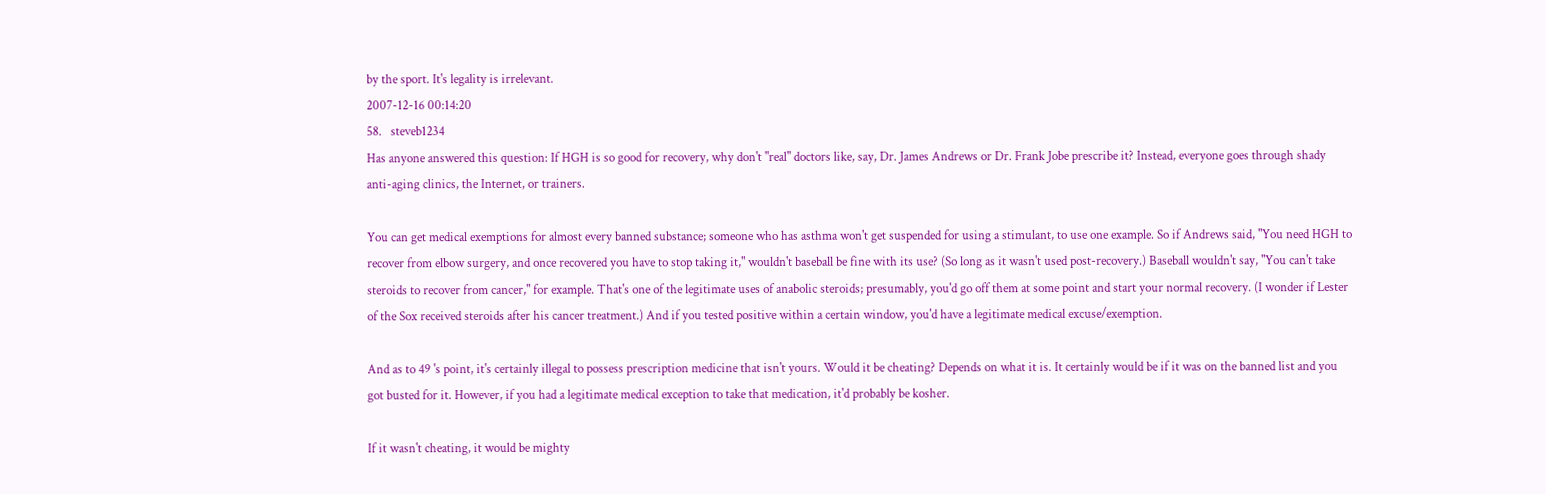by the sport. It's legality is irrelevant.
2007-12-16 00:14:20
58.   steveb1234
Has anyone answered this question: If HGH is so good for recovery, why don't "real" doctors like, say, Dr. James Andrews or Dr. Frank Jobe prescribe it? Instead, everyone goes through shady anti-aging clinics, the Internet, or trainers.

You can get medical exemptions for almost every banned substance; someone who has asthma won't get suspended for using a stimulant, to use one example. So if Andrews said, "You need HGH to recover from elbow surgery, and once recovered you have to stop taking it," wouldn't baseball be fine with its use? (So long as it wasn't used post-recovery.) Baseball wouldn't say, "You can't take steroids to recover from cancer," for example. That's one of the legitimate uses of anabolic steroids; presumably, you'd go off them at some point and start your normal recovery. (I wonder if Lester of the Sox received steroids after his cancer treatment.) And if you tested positive within a certain window, you'd have a legitimate medical excuse/exemption.

And as to 49 's point, it's certainly illegal to possess prescription medicine that isn't yours. Would it be cheating? Depends on what it is. It certainly would be if it was on the banned list and you got busted for it. However, if you had a legitimate medical exception to take that medication, it'd probably be kosher.

If it wasn't cheating, it would be mighty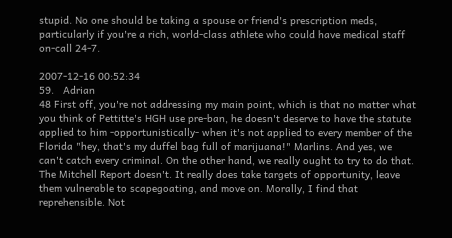stupid. No one should be taking a spouse or friend's prescription meds, particularly if you're a rich, world-class athlete who could have medical staff on-call 24-7.

2007-12-16 00:52:34
59.   Adrian
48 First off, you're not addressing my main point, which is that no matter what you think of Pettitte's HGH use pre-ban, he doesn't deserve to have the statute applied to him -opportunistically- when it's not applied to every member of the Florida "hey, that's my duffel bag full of marijuana!" Marlins. And yes, we can't catch every criminal. On the other hand, we really ought to try to do that. The Mitchell Report doesn't. It really does take targets of opportunity, leave them vulnerable to scapegoating, and move on. Morally, I find that reprehensible. Not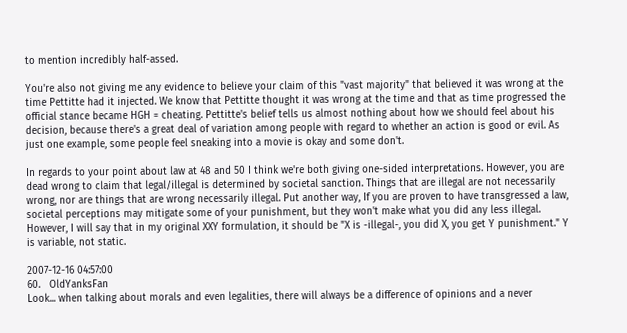to mention incredibly half-assed.

You're also not giving me any evidence to believe your claim of this "vast majority" that believed it was wrong at the time Pettitte had it injected. We know that Pettitte thought it was wrong at the time and that as time progressed the official stance became HGH = cheating. Pettitte's belief tells us almost nothing about how we should feel about his decision, because there's a great deal of variation among people with regard to whether an action is good or evil. As just one example, some people feel sneaking into a movie is okay and some don't.

In regards to your point about law at 48 and 50 I think we're both giving one-sided interpretations. However, you are dead wrong to claim that legal/illegal is determined by societal sanction. Things that are illegal are not necessarily wrong, nor are things that are wrong necessarily illegal. Put another way, If you are proven to have transgressed a law, societal perceptions may mitigate some of your punishment, but they won't make what you did any less illegal. However, I will say that in my original XXY formulation, it should be "X is -illegal-, you did X, you get Y punishment." Y is variable, not static.

2007-12-16 04:57:00
60.   OldYanksFan
Look... when talking about morals and even legalities, there will always be a difference of opinions and a never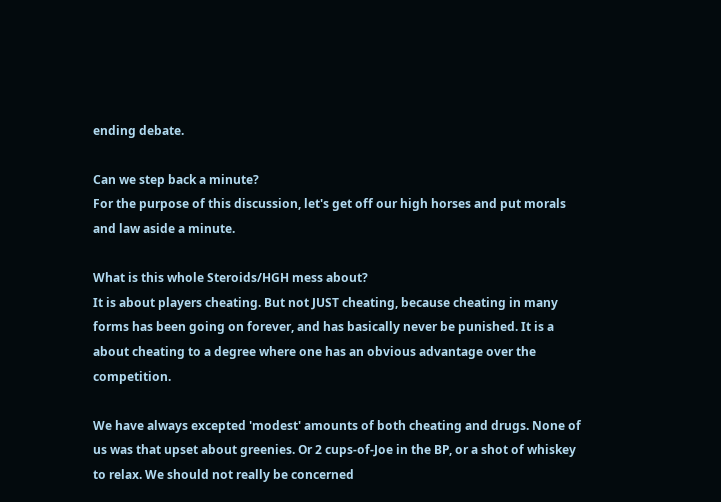ending debate.

Can we step back a minute?
For the purpose of this discussion, let's get off our high horses and put morals and law aside a minute.

What is this whole Steroids/HGH mess about?
It is about players cheating. But not JUST cheating, because cheating in many forms has been going on forever, and has basically never be punished. It is a about cheating to a degree where one has an obvious advantage over the competition.

We have always excepted 'modest' amounts of both cheating and drugs. None of us was that upset about greenies. Or 2 cups-of-Joe in the BP, or a shot of whiskey to relax. We should not really be concerned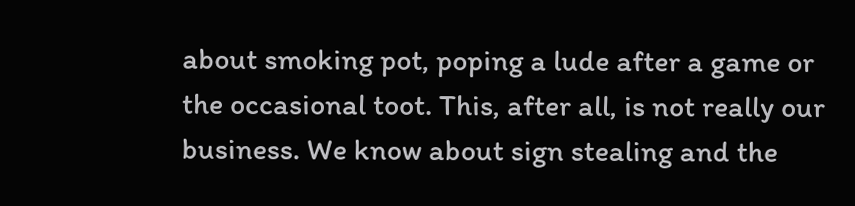about smoking pot, poping a lude after a game or the occasional toot. This, after all, is not really our business. We know about sign stealing and the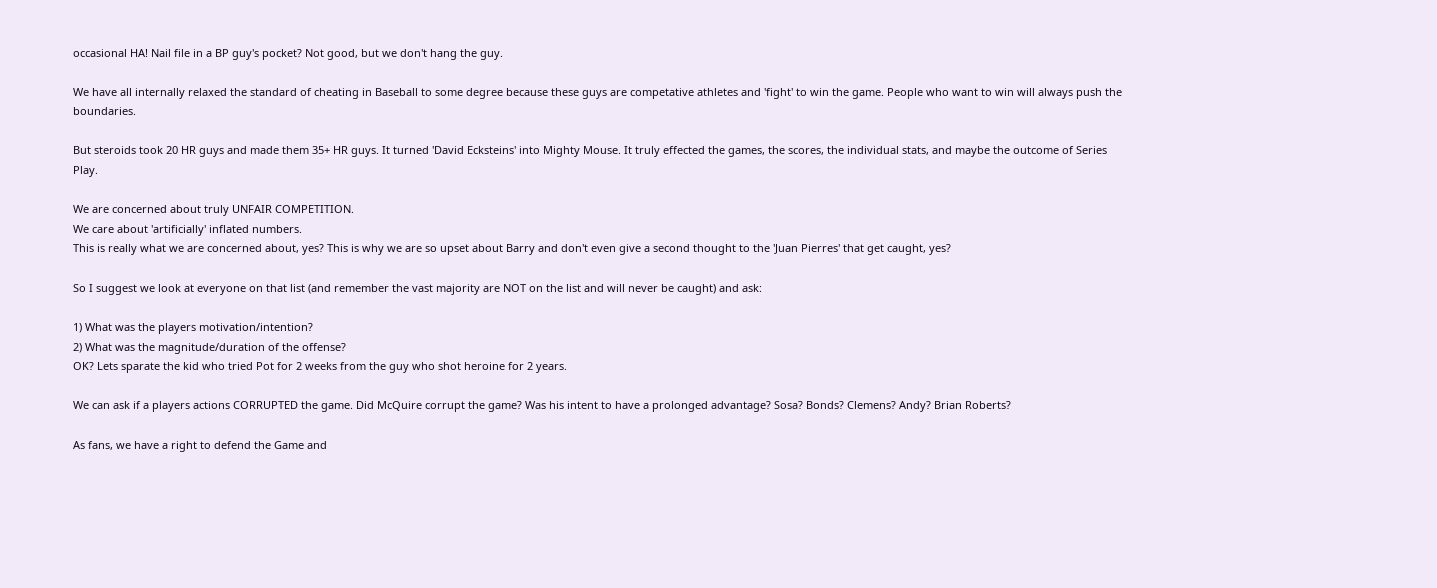occasional HA! Nail file in a BP guy's pocket? Not good, but we don't hang the guy.

We have all internally relaxed the standard of cheating in Baseball to some degree because these guys are competative athletes and 'fight' to win the game. People who want to win will always push the boundaries.

But steroids took 20 HR guys and made them 35+ HR guys. It turned 'David Ecksteins' into Mighty Mouse. It truly effected the games, the scores, the individual stats, and maybe the outcome of Series Play.

We are concerned about truly UNFAIR COMPETITION.
We care about 'artificially' inflated numbers.
This is really what we are concerned about, yes? This is why we are so upset about Barry and don't even give a second thought to the 'Juan Pierres' that get caught, yes?

So I suggest we look at everyone on that list (and remember the vast majority are NOT on the list and will never be caught) and ask:

1) What was the players motivation/intention?
2) What was the magnitude/duration of the offense?
OK? Lets sparate the kid who tried Pot for 2 weeks from the guy who shot heroine for 2 years.

We can ask if a players actions CORRUPTED the game. Did McQuire corrupt the game? Was his intent to have a prolonged advantage? Sosa? Bonds? Clemens? Andy? Brian Roberts?

As fans, we have a right to defend the Game and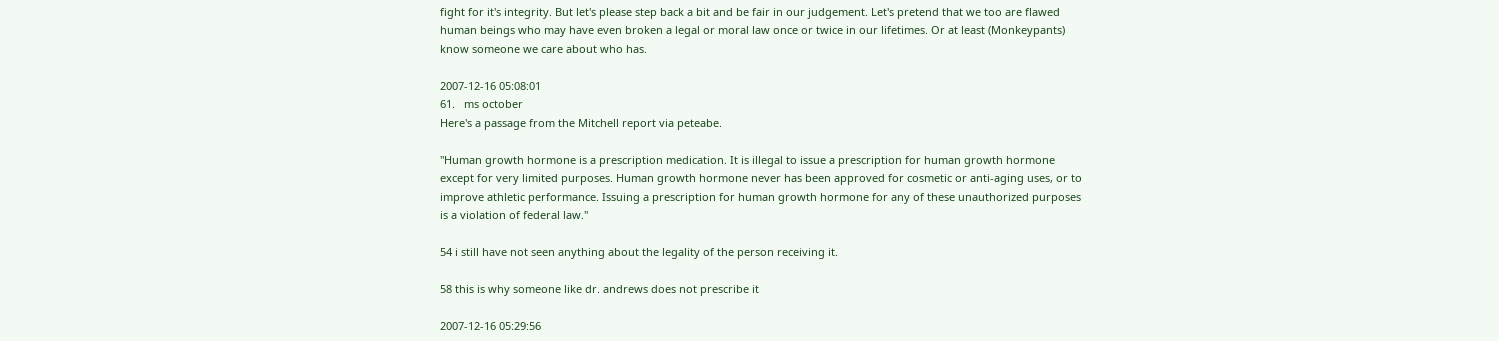fight for it's integrity. But let's please step back a bit and be fair in our judgement. Let's pretend that we too are flawed human beings who may have even broken a legal or moral law once or twice in our lifetimes. Or at least (Monkeypants) know someone we care about who has.

2007-12-16 05:08:01
61.   ms october
Here's a passage from the Mitchell report via peteabe.

"Human growth hormone is a prescription medication. It is illegal to issue a prescription for human growth hormone except for very limited purposes. Human growth hormone never has been approved for cosmetic or anti-aging uses, or to improve athletic performance. Issuing a prescription for human growth hormone for any of these unauthorized purposes is a violation of federal law."

54 i still have not seen anything about the legality of the person receiving it.

58 this is why someone like dr. andrews does not prescribe it

2007-12-16 05:29:56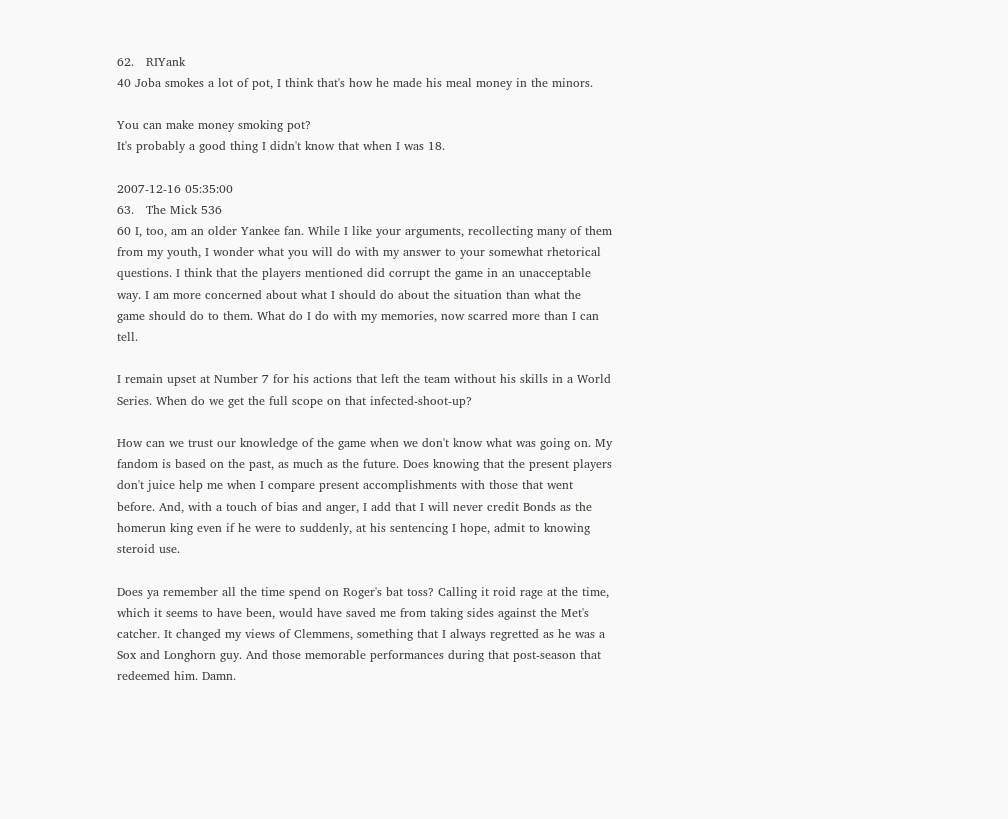62.   RIYank
40 Joba smokes a lot of pot, I think that's how he made his meal money in the minors.

You can make money smoking pot?
It's probably a good thing I didn't know that when I was 18.

2007-12-16 05:35:00
63.   The Mick 536
60 I, too, am an older Yankee fan. While I like your arguments, recollecting many of them from my youth, I wonder what you will do with my answer to your somewhat rhetorical questions. I think that the players mentioned did corrupt the game in an unacceptable way. I am more concerned about what I should do about the situation than what the game should do to them. What do I do with my memories, now scarred more than I can tell.

I remain upset at Number 7 for his actions that left the team without his skills in a World Series. When do we get the full scope on that infected-shoot-up?

How can we trust our knowledge of the game when we don't know what was going on. My fandom is based on the past, as much as the future. Does knowing that the present players don't juice help me when I compare present accomplishments with those that went before. And, with a touch of bias and anger, I add that I will never credit Bonds as the homerun king even if he were to suddenly, at his sentencing I hope, admit to knowing steroid use.

Does ya remember all the time spend on Roger's bat toss? Calling it roid rage at the time, which it seems to have been, would have saved me from taking sides against the Met's catcher. It changed my views of Clemmens, something that I always regretted as he was a Sox and Longhorn guy. And those memorable performances during that post-season that redeemed him. Damn.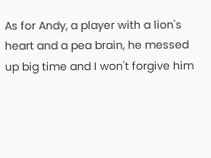As for Andy, a player with a lion's heart and a pea brain, he messed up big time and I won't forgive him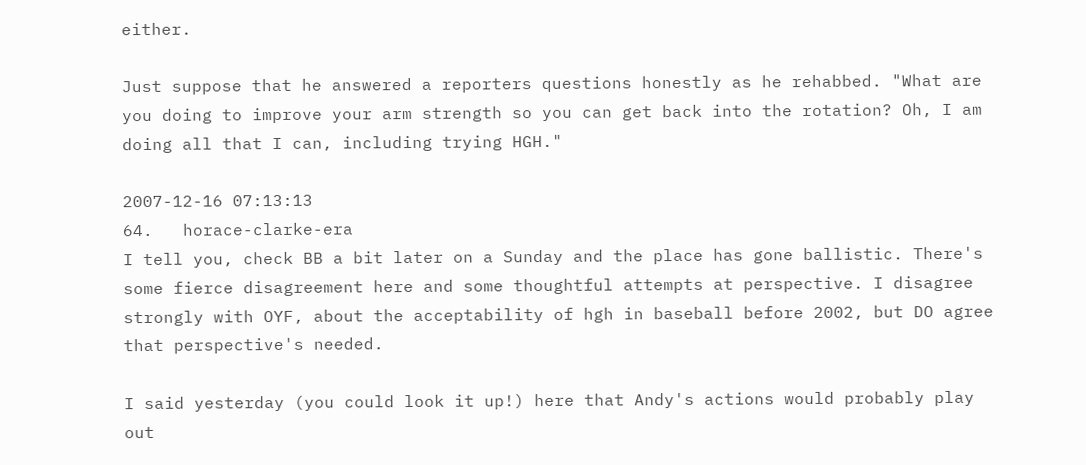either.

Just suppose that he answered a reporters questions honestly as he rehabbed. "What are you doing to improve your arm strength so you can get back into the rotation? Oh, I am doing all that I can, including trying HGH."

2007-12-16 07:13:13
64.   horace-clarke-era
I tell you, check BB a bit later on a Sunday and the place has gone ballistic. There's some fierce disagreement here and some thoughtful attempts at perspective. I disagree strongly with OYF, about the acceptability of hgh in baseball before 2002, but DO agree that perspective's needed.

I said yesterday (you could look it up!) here that Andy's actions would probably play out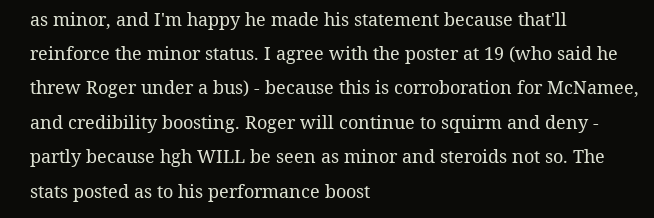as minor, and I'm happy he made his statement because that'll reinforce the minor status. I agree with the poster at 19 (who said he threw Roger under a bus) - because this is corroboration for McNamee, and credibility boosting. Roger will continue to squirm and deny - partly because hgh WILL be seen as minor and steroids not so. The stats posted as to his performance boost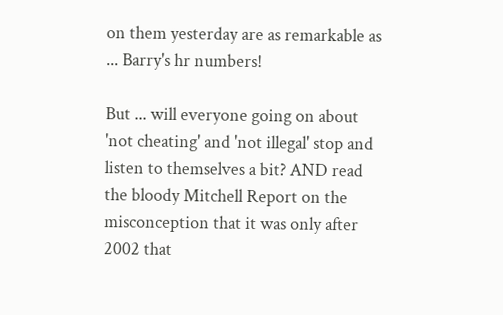on them yesterday are as remarkable as ... Barry's hr numbers!

But ... will everyone going on about 'not cheating' and 'not illegal' stop and listen to themselves a bit? AND read the bloody Mitchell Report on the misconception that it was only after 2002 that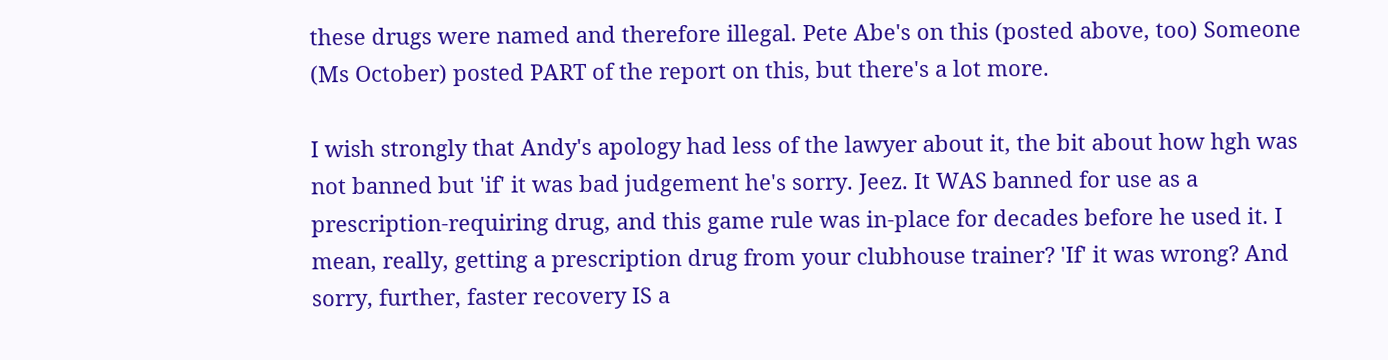these drugs were named and therefore illegal. Pete Abe's on this (posted above, too) Someone (Ms October) posted PART of the report on this, but there's a lot more.

I wish strongly that Andy's apology had less of the lawyer about it, the bit about how hgh was not banned but 'if' it was bad judgement he's sorry. Jeez. It WAS banned for use as a prescription-requiring drug, and this game rule was in-place for decades before he used it. I mean, really, getting a prescription drug from your clubhouse trainer? 'If' it was wrong? And sorry, further, faster recovery IS a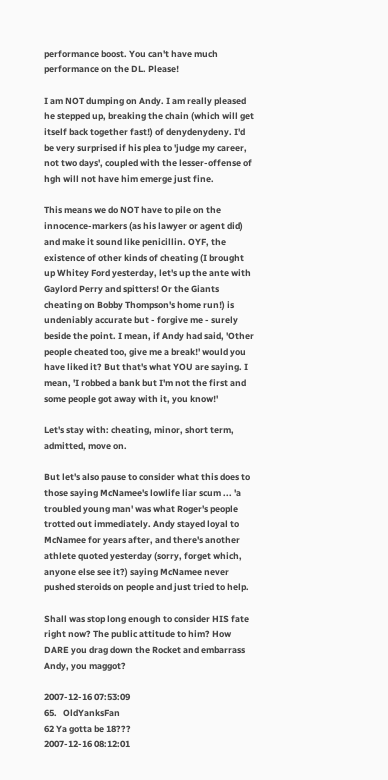performance boost. You can't have much performance on the DL. Please!

I am NOT dumping on Andy. I am really pleased he stepped up, breaking the chain (which will get itself back together fast!) of denydenydeny. I'd be very surprised if his plea to 'judge my career, not two days', coupled with the lesser-offense of hgh will not have him emerge just fine.

This means we do NOT have to pile on the innocence-markers (as his lawyer or agent did) and make it sound like penicillin. OYF, the existence of other kinds of cheating (I brought up Whitey Ford yesterday, let's up the ante with Gaylord Perry and spitters! Or the Giants cheating on Bobby Thompson's home run!) is undeniably accurate but - forgive me - surely beside the point. I mean, if Andy had said, 'Other people cheated too, give me a break!' would you have liked it? But that's what YOU are saying. I mean, 'I robbed a bank but I'm not the first and some people got away with it, you know!'

Let's stay with: cheating, minor, short term, admitted, move on.

But let's also pause to consider what this does to those saying McNamee's lowlife liar scum ... 'a troubled young man' was what Roger's people trotted out immediately. Andy stayed loyal to McNamee for years after, and there's another athlete quoted yesterday (sorry, forget which, anyone else see it?) saying McNamee never pushed steroids on people and just tried to help.

Shall was stop long enough to consider HIS fate right now? The public attitude to him? How DARE you drag down the Rocket and embarrass Andy, you maggot?

2007-12-16 07:53:09
65.   OldYanksFan
62 Ya gotta be 18???
2007-12-16 08:12:01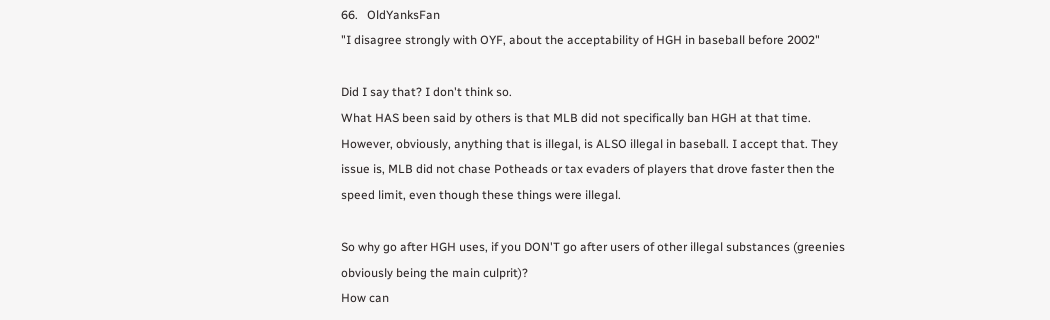66.   OldYanksFan
"I disagree strongly with OYF, about the acceptability of HGH in baseball before 2002"

Did I say that? I don't think so.
What HAS been said by others is that MLB did not specifically ban HGH at that time. However, obviously, anything that is illegal, is ALSO illegal in baseball. I accept that. They issue is, MLB did not chase Potheads or tax evaders of players that drove faster then the speed limit, even though these things were illegal.

So why go after HGH uses, if you DON'T go after users of other illegal substances (greenies obviously being the main culprit)?
How can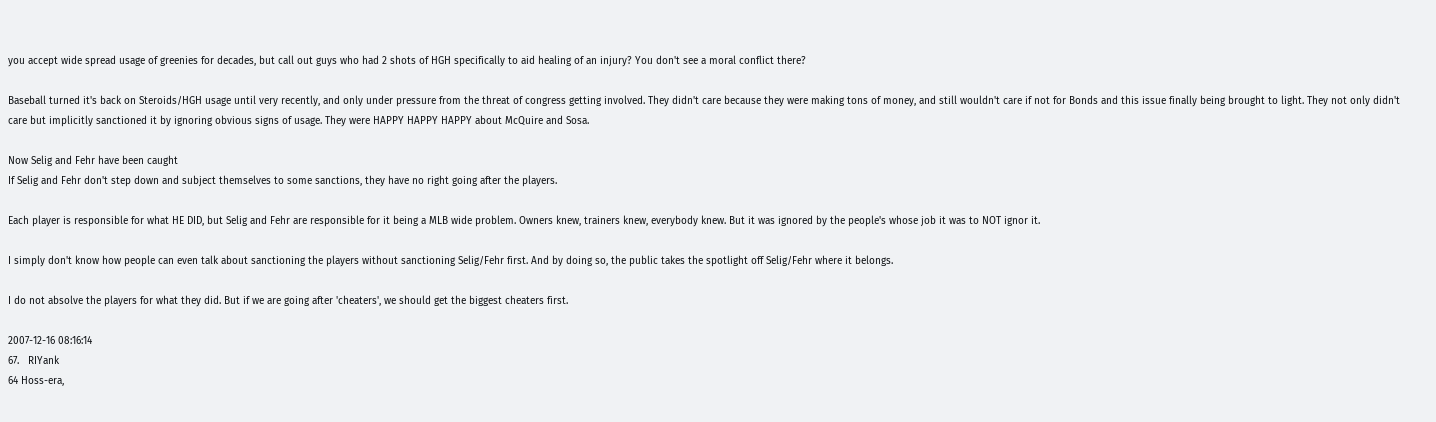you accept wide spread usage of greenies for decades, but call out guys who had 2 shots of HGH specifically to aid healing of an injury? You don't see a moral conflict there?

Baseball turned it's back on Steroids/HGH usage until very recently, and only under pressure from the threat of congress getting involved. They didn't care because they were making tons of money, and still wouldn't care if not for Bonds and this issue finally being brought to light. They not only didn't care but implicitly sanctioned it by ignoring obvious signs of usage. They were HAPPY HAPPY HAPPY about McQuire and Sosa.

Now Selig and Fehr have been caught
If Selig and Fehr don't step down and subject themselves to some sanctions, they have no right going after the players.

Each player is responsible for what HE DID, but Selig and Fehr are responsible for it being a MLB wide problem. Owners knew, trainers knew, everybody knew. But it was ignored by the people's whose job it was to NOT ignor it.

I simply don't know how people can even talk about sanctioning the players without sanctioning Selig/Fehr first. And by doing so, the public takes the spotlight off Selig/Fehr where it belongs.

I do not absolve the players for what they did. But if we are going after 'cheaters', we should get the biggest cheaters first.

2007-12-16 08:16:14
67.   RIYank
64 Hoss-era,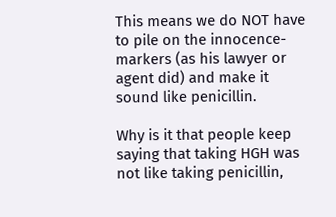This means we do NOT have to pile on the innocence-markers (as his lawyer or agent did) and make it sound like penicillin.

Why is it that people keep saying that taking HGH was not like taking penicillin,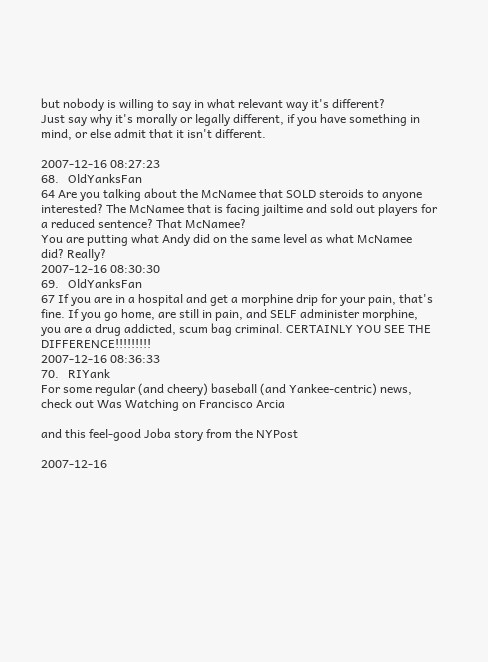but nobody is willing to say in what relevant way it's different?
Just say why it's morally or legally different, if you have something in mind, or else admit that it isn't different.

2007-12-16 08:27:23
68.   OldYanksFan
64 Are you talking about the McNamee that SOLD steroids to anyone interested? The McNamee that is facing jailtime and sold out players for a reduced sentence? That McNamee?
You are putting what Andy did on the same level as what McNamee did? Really?
2007-12-16 08:30:30
69.   OldYanksFan
67 If you are in a hospital and get a morphine drip for your pain, that's fine. If you go home, are still in pain, and SELF administer morphine, you are a drug addicted, scum bag criminal. CERTAINLY YOU SEE THE DIFFERENCE!!!!!!!!!
2007-12-16 08:36:33
70.   RIYank
For some regular (and cheery) baseball (and Yankee-centric) news, check out Was Watching on Francisco Arcia

and this feel-good Joba story from the NYPost

2007-12-16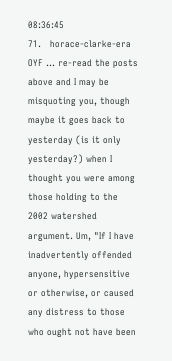08:36:45
71.   horace-clarke-era
OYF ... re-read the posts above and I may be misquoting you, though maybe it goes back to yesterday (is it only yesterday?) when I thought you were among those holding to the 2002 watershed argument. Um, "If I have inadvertently offended anyone, hypersensitive or otherwise, or caused any distress to those who ought not have been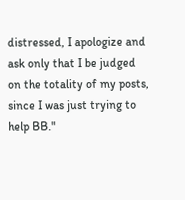distressed, I apologize and ask only that I be judged on the totality of my posts, since I was just trying to help BB."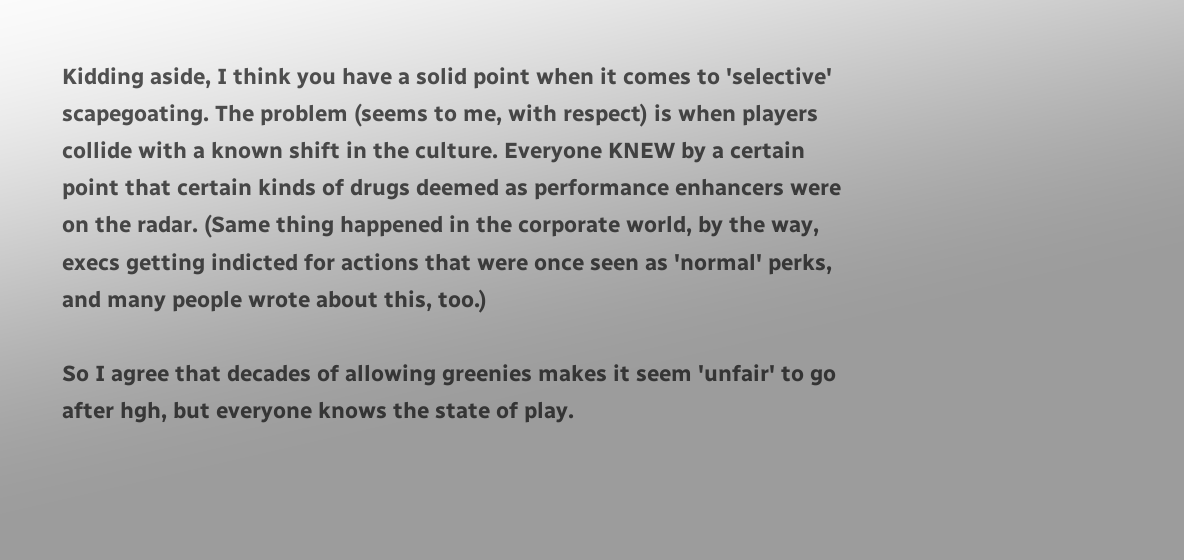Kidding aside, I think you have a solid point when it comes to 'selective' scapegoating. The problem (seems to me, with respect) is when players collide with a known shift in the culture. Everyone KNEW by a certain point that certain kinds of drugs deemed as performance enhancers were on the radar. (Same thing happened in the corporate world, by the way, execs getting indicted for actions that were once seen as 'normal' perks, and many people wrote about this, too.)

So I agree that decades of allowing greenies makes it seem 'unfair' to go after hgh, but everyone knows the state of play.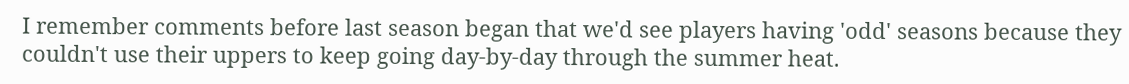I remember comments before last season began that we'd see players having 'odd' seasons because they couldn't use their uppers to keep going day-by-day through the summer heat.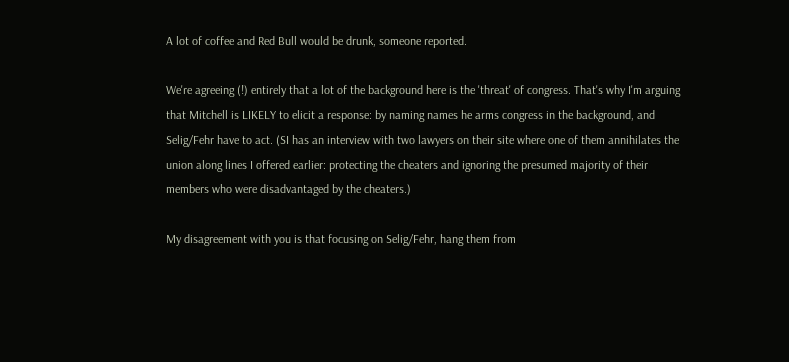A lot of coffee and Red Bull would be drunk, someone reported.

We're agreeing (!) entirely that a lot of the background here is the 'threat' of congress. That's why I'm arguing that Mitchell is LIKELY to elicit a response: by naming names he arms congress in the background, and Selig/Fehr have to act. (SI has an interview with two lawyers on their site where one of them annihilates the union along lines I offered earlier: protecting the cheaters and ignoring the presumed majority of their members who were disadvantaged by the cheaters.)

My disagreement with you is that focusing on Selig/Fehr, hang them from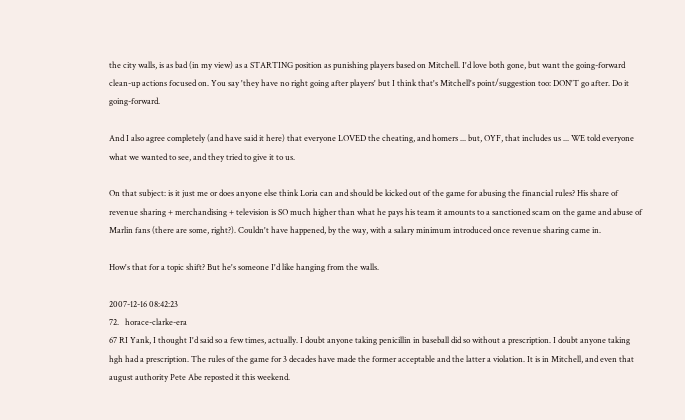the city walls, is as bad (in my view) as a STARTING position as punishing players based on Mitchell. I'd love both gone, but want the going-forward clean-up actions focused on. You say 'they have no right going after players' but I think that's Mitchell's point/suggestion too: DON'T go after. Do it going-forward.

And I also agree completely (and have said it here) that everyone LOVED the cheating, and homers ... but, OYF, that includes us ... WE told everyone what we wanted to see, and they tried to give it to us.

On that subject: is it just me or does anyone else think Loria can and should be kicked out of the game for abusing the financial rules? His share of revenue sharing + merchandising + television is SO much higher than what he pays his team it amounts to a sanctioned scam on the game and abuse of Marlin fans (there are some, right?). Couldn't have happened, by the way, with a salary minimum introduced once revenue sharing came in.

How's that for a topic shift? But he's someone I'd like hanging from the walls.

2007-12-16 08:42:23
72.   horace-clarke-era
67 RI Yank, I thought I'd said so a few times, actually. I doubt anyone taking penicillin in baseball did so without a prescription. I doubt anyone taking hgh had a prescription. The rules of the game for 3 decades have made the former acceptable and the latter a violation. It is in Mitchell, and even that august authority Pete Abe reposted it this weekend.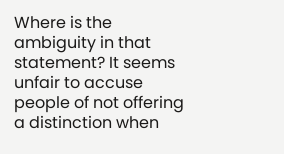Where is the ambiguity in that statement? It seems unfair to accuse people of not offering a distinction when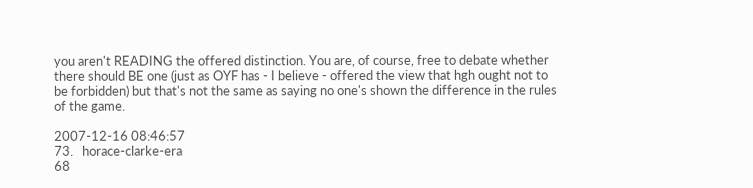you aren't READING the offered distinction. You are, of course, free to debate whether there should BE one (just as OYF has - I believe - offered the view that hgh ought not to be forbidden) but that's not the same as saying no one's shown the difference in the rules of the game.

2007-12-16 08:46:57
73.   horace-clarke-era
68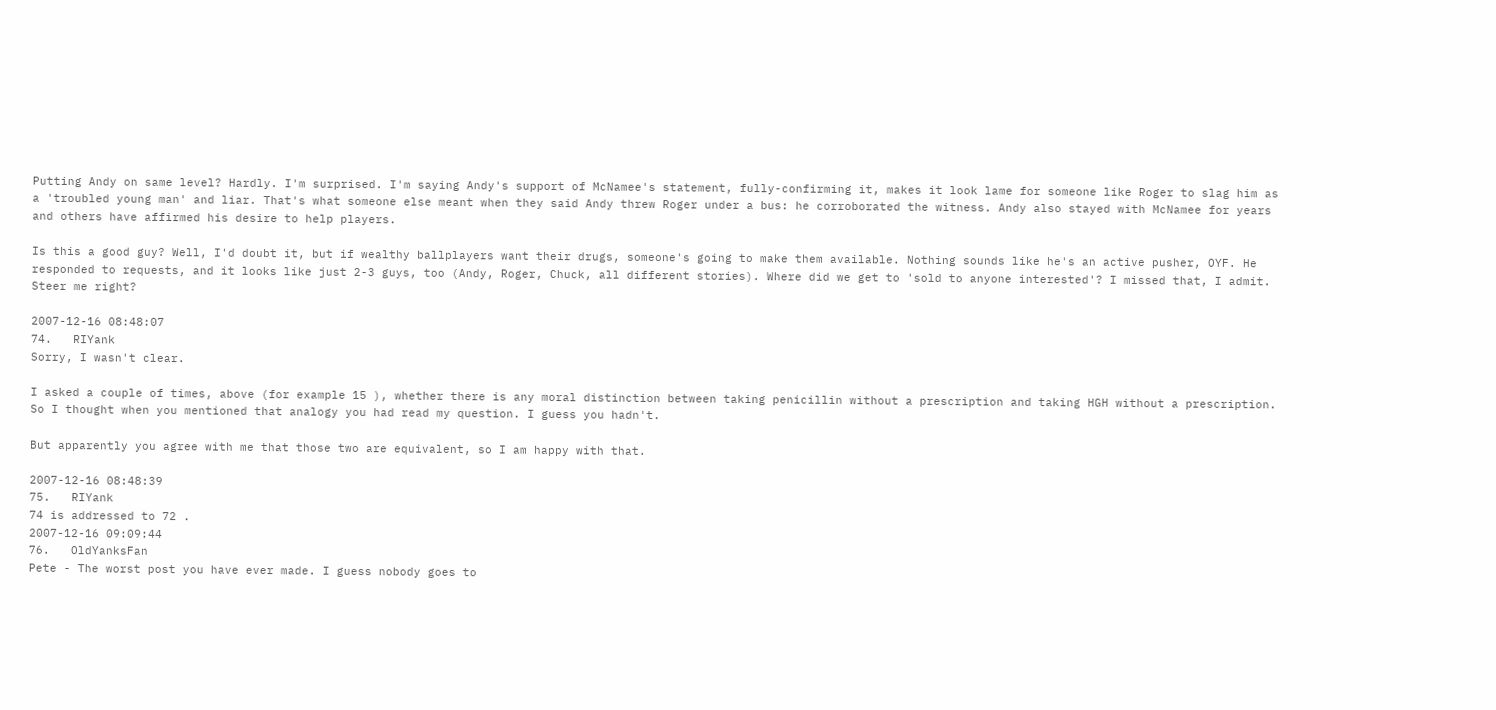Putting Andy on same level? Hardly. I'm surprised. I'm saying Andy's support of McNamee's statement, fully-confirming it, makes it look lame for someone like Roger to slag him as a 'troubled young man' and liar. That's what someone else meant when they said Andy threw Roger under a bus: he corroborated the witness. Andy also stayed with McNamee for years and others have affirmed his desire to help players.

Is this a good guy? Well, I'd doubt it, but if wealthy ballplayers want their drugs, someone's going to make them available. Nothing sounds like he's an active pusher, OYF. He responded to requests, and it looks like just 2-3 guys, too (Andy, Roger, Chuck, all different stories). Where did we get to 'sold to anyone interested'? I missed that, I admit. Steer me right?

2007-12-16 08:48:07
74.   RIYank
Sorry, I wasn't clear.

I asked a couple of times, above (for example 15 ), whether there is any moral distinction between taking penicillin without a prescription and taking HGH without a prescription. So I thought when you mentioned that analogy you had read my question. I guess you hadn't.

But apparently you agree with me that those two are equivalent, so I am happy with that.

2007-12-16 08:48:39
75.   RIYank
74 is addressed to 72 .
2007-12-16 09:09:44
76.   OldYanksFan
Pete - The worst post you have ever made. I guess nobody goes to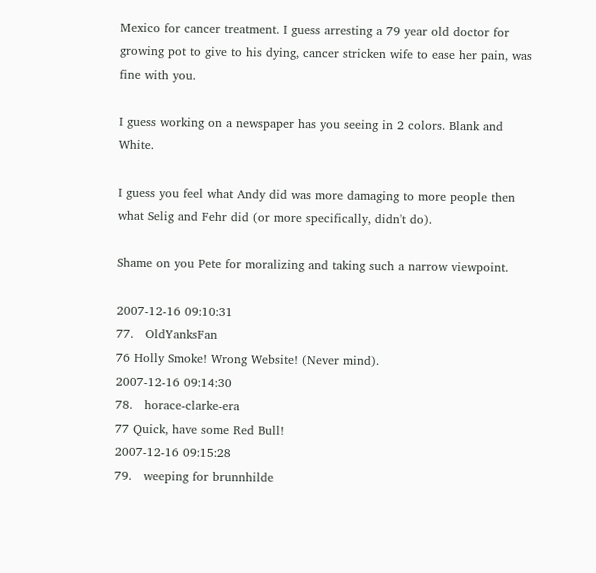Mexico for cancer treatment. I guess arresting a 79 year old doctor for growing pot to give to his dying, cancer stricken wife to ease her pain, was fine with you.

I guess working on a newspaper has you seeing in 2 colors. Blank and White.

I guess you feel what Andy did was more damaging to more people then what Selig and Fehr did (or more specifically, didn't do).

Shame on you Pete for moralizing and taking such a narrow viewpoint.

2007-12-16 09:10:31
77.   OldYanksFan
76 Holly Smoke! Wrong Website! (Never mind).
2007-12-16 09:14:30
78.   horace-clarke-era
77 Quick, have some Red Bull!
2007-12-16 09:15:28
79.   weeping for brunnhilde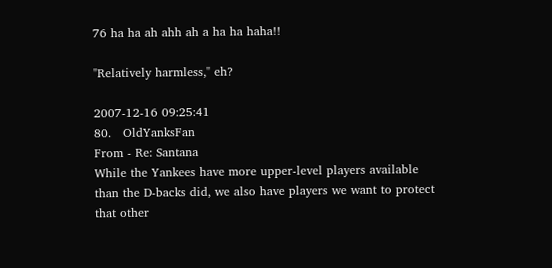76 ha ha ah ahh ah a ha ha haha!!

"Relatively harmless," eh?

2007-12-16 09:25:41
80.   OldYanksFan
From - Re: Santana
While the Yankees have more upper-level players available than the D-backs did, we also have players we want to protect that other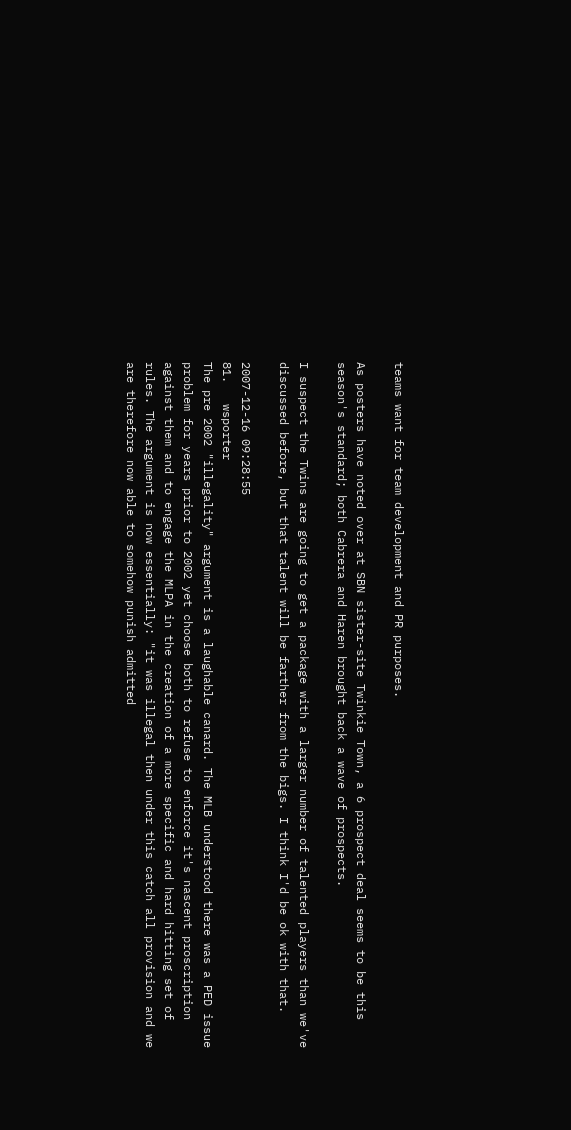teams want for team development and PR purposes.

As posters have noted over at SBN sister-site Twinkie Town, a 6 prospect deal seems to be this season's standard; both Cabrera and Haren brought back a wave of prospects.

I suspect the Twins are going to get a package with a larger number of talented players than we've discussed before, but that talent will be farther from the bigs. I think I'd be ok with that.

2007-12-16 09:28:55
81.   wsporter
The pre 2002 "illegality" argument is a laughable canard. The MLB understood there was a PED issue problem for years prior to 2002 yet choose both to refuse to enforce it's nascent proscription against them and to engage the MLPA in the creation of a more specific and hard hitting set of rules. The argument is now essentially: "it was illegal then under this catch all provision and we are therefore now able to somehow punish admitted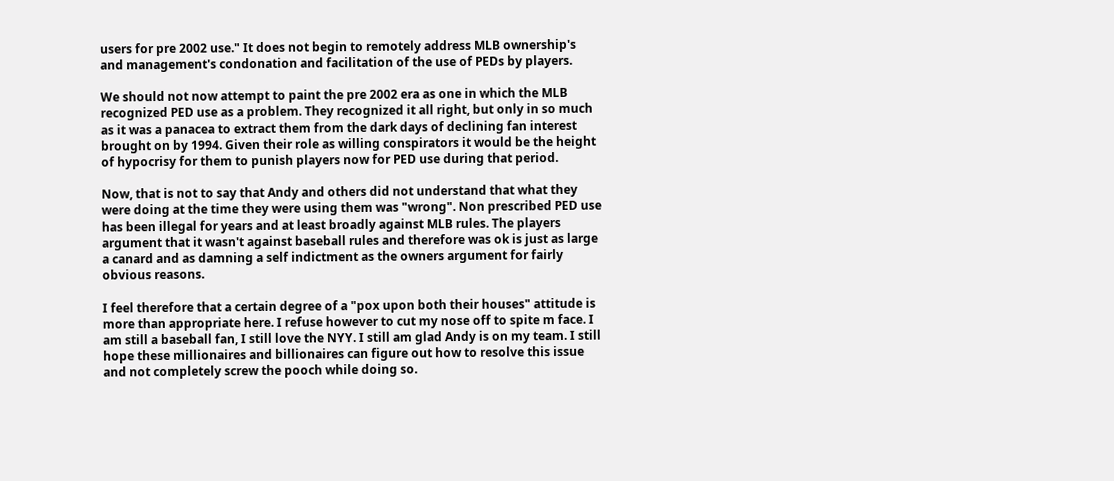users for pre 2002 use." It does not begin to remotely address MLB ownership's and management's condonation and facilitation of the use of PEDs by players.

We should not now attempt to paint the pre 2002 era as one in which the MLB recognized PED use as a problem. They recognized it all right, but only in so much as it was a panacea to extract them from the dark days of declining fan interest brought on by 1994. Given their role as willing conspirators it would be the height of hypocrisy for them to punish players now for PED use during that period.

Now, that is not to say that Andy and others did not understand that what they were doing at the time they were using them was "wrong". Non prescribed PED use has been illegal for years and at least broadly against MLB rules. The players argument that it wasn't against baseball rules and therefore was ok is just as large a canard and as damning a self indictment as the owners argument for fairly obvious reasons.

I feel therefore that a certain degree of a "pox upon both their houses" attitude is more than appropriate here. I refuse however to cut my nose off to spite m face. I am still a baseball fan, I still love the NYY. I still am glad Andy is on my team. I still hope these millionaires and billionaires can figure out how to resolve this issue and not completely screw the pooch while doing so.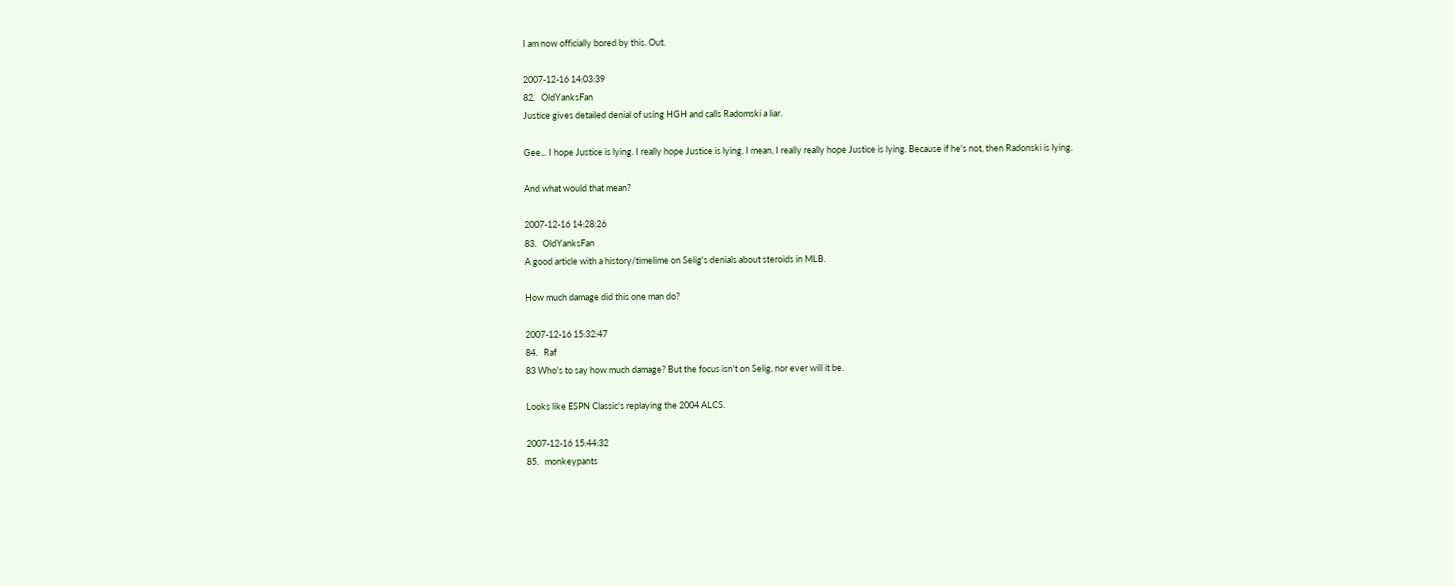I am now officially bored by this. Out.

2007-12-16 14:03:39
82.   OldYanksFan
Justice gives detailed denial of using HGH and calls Radomski a liar.

Gee... I hope Justice is lying. I really hope Justice is lying. I mean, I really really hope Justice is lying. Because if he's not, then Radonski is lying.

And what would that mean?

2007-12-16 14:28:26
83.   OldYanksFan
A good article with a history/timelime on Selig's denials about steroids in MLB.

How much damage did this one man do?

2007-12-16 15:32:47
84.   Raf
83 Who's to say how much damage? But the focus isn't on Selig, nor ever will it be.

Looks like ESPN Classic's replaying the 2004 ALCS.

2007-12-16 15:44:32
85.   monkeypants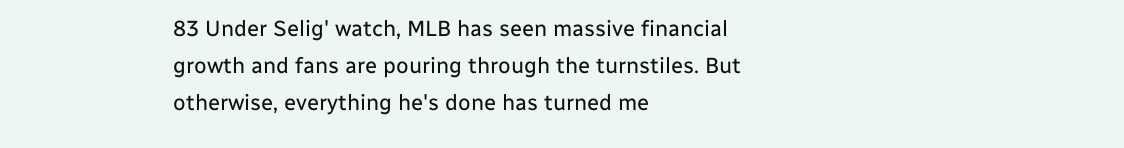83 Under Selig' watch, MLB has seen massive financial growth and fans are pouring through the turnstiles. But otherwise, everything he's done has turned me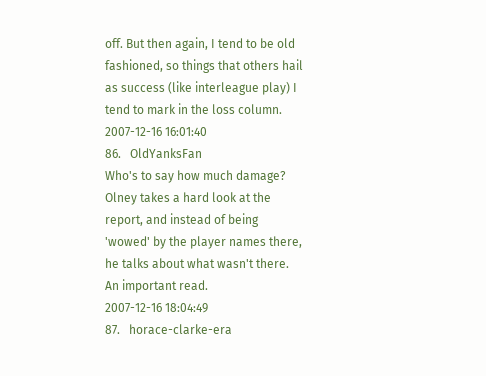off. But then again, I tend to be old fashioned, so things that others hail as success (like interleague play) I tend to mark in the loss column.
2007-12-16 16:01:40
86.   OldYanksFan
Who's to say how much damage?
Olney takes a hard look at the report, and instead of being 'wowed' by the player names there, he talks about what wasn't there.
An important read.
2007-12-16 18:04:49
87.   horace-clarke-era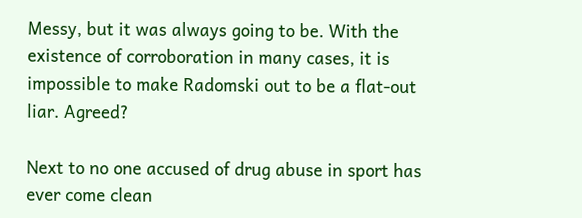Messy, but it was always going to be. With the existence of corroboration in many cases, it is impossible to make Radomski out to be a flat-out liar. Agreed?

Next to no one accused of drug abuse in sport has ever come clean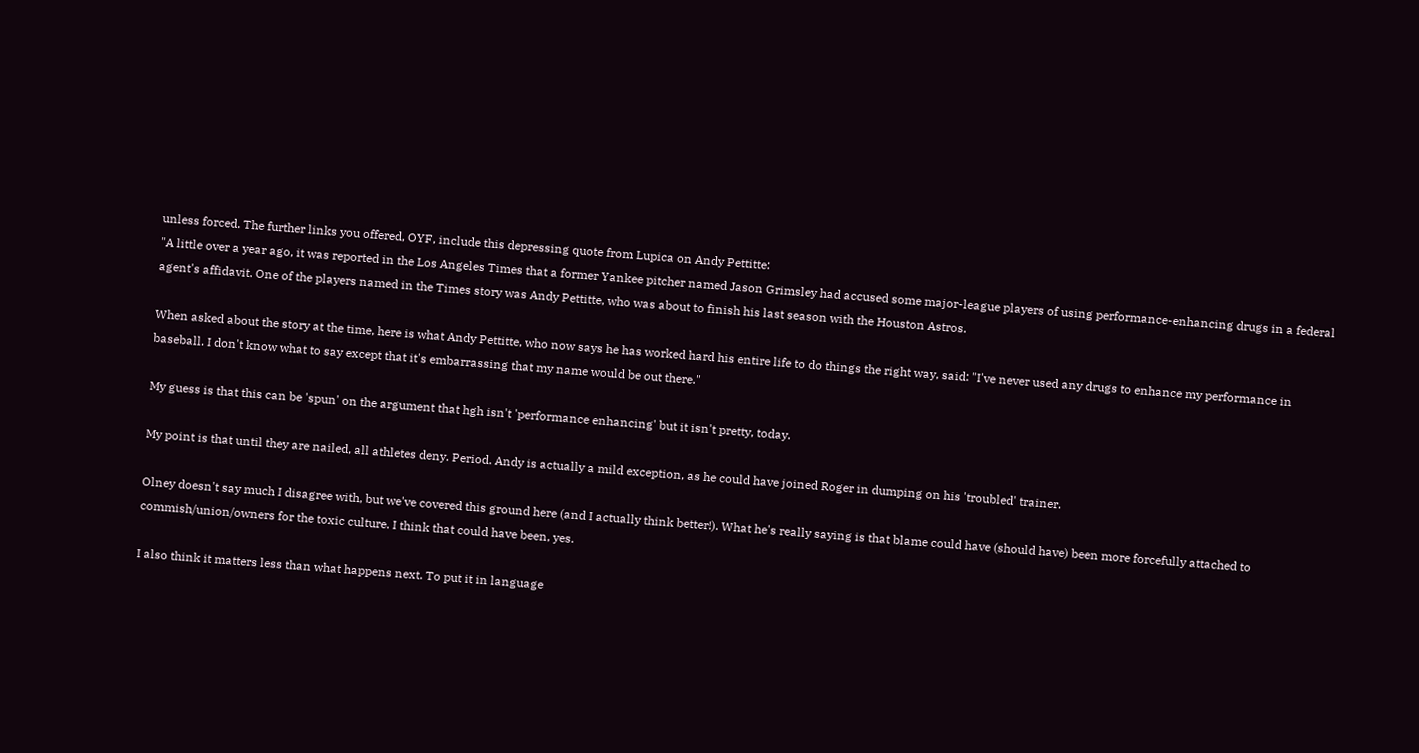unless forced. The further links you offered, OYF, include this depressing quote from Lupica on Andy Pettitte:
"A little over a year ago, it was reported in the Los Angeles Times that a former Yankee pitcher named Jason Grimsley had accused some major-league players of using performance-enhancing drugs in a federal agent's affidavit. One of the players named in the Times story was Andy Pettitte, who was about to finish his last season with the Houston Astros.

When asked about the story at the time, here is what Andy Pettitte, who now says he has worked hard his entire life to do things the right way, said: "I've never used any drugs to enhance my performance in baseball. I don't know what to say except that it's embarrassing that my name would be out there."

My guess is that this can be 'spun' on the argument that hgh isn't 'performance enhancing' but it isn't pretty, today.

My point is that until they are nailed, all athletes deny. Period. Andy is actually a mild exception, as he could have joined Roger in dumping on his 'troubled' trainer.

Olney doesn't say much I disagree with, but we've covered this ground here (and I actually think better!). What he's really saying is that blame could have (should have) been more forcefully attached to commish/union/owners for the toxic culture. I think that could have been, yes.

I also think it matters less than what happens next. To put it in language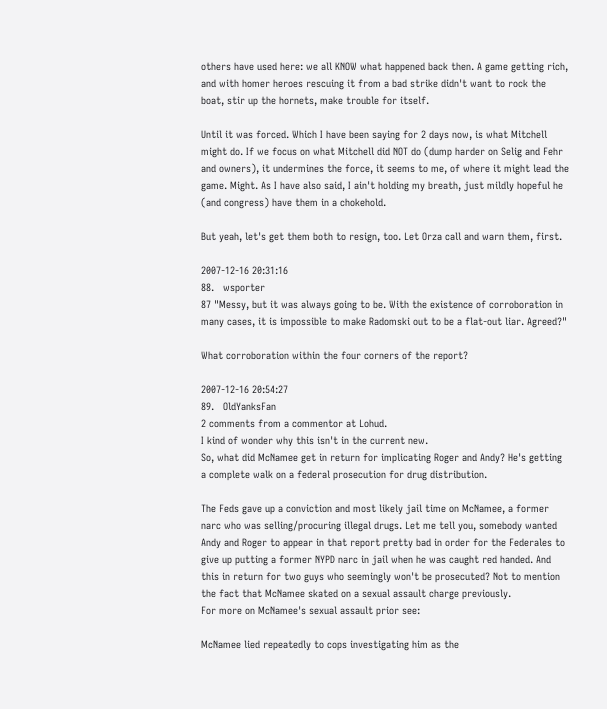others have used here: we all KNOW what happened back then. A game getting rich, and with homer heroes rescuing it from a bad strike didn't want to rock the boat, stir up the hornets, make trouble for itself.

Until it was forced. Which I have been saying for 2 days now, is what Mitchell might do. If we focus on what Mitchell did NOT do (dump harder on Selig and Fehr and owners), it undermines the force, it seems to me, of where it might lead the game. Might. As I have also said, I ain't holding my breath, just mildly hopeful he (and congress) have them in a chokehold.

But yeah, let's get them both to resign, too. Let Orza call and warn them, first.

2007-12-16 20:31:16
88.   wsporter
87 "Messy, but it was always going to be. With the existence of corroboration in many cases, it is impossible to make Radomski out to be a flat-out liar. Agreed?"

What corroboration within the four corners of the report?

2007-12-16 20:54:27
89.   OldYanksFan
2 comments from a commentor at Lohud.
I kind of wonder why this isn't in the current new.
So, what did McNamee get in return for implicating Roger and Andy? He's getting a complete walk on a federal prosecution for drug distribution.

The Feds gave up a conviction and most likely jail time on McNamee, a former narc who was selling/procuring illegal drugs. Let me tell you, somebody wanted Andy and Roger to appear in that report pretty bad in order for the Federales to give up putting a former NYPD narc in jail when he was caught red handed. And this in return for two guys who seemingly won't be prosecuted? Not to mention the fact that McNamee skated on a sexual assault charge previously.
For more on McNamee's sexual assault prior see:

McNamee lied repeatedly to cops investigating him as the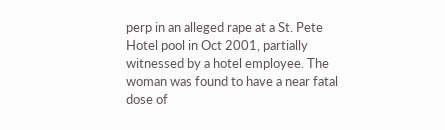perp in an alleged rape at a St. Pete Hotel pool in Oct 2001, partially witnessed by a hotel employee. The woman was found to have a near fatal dose of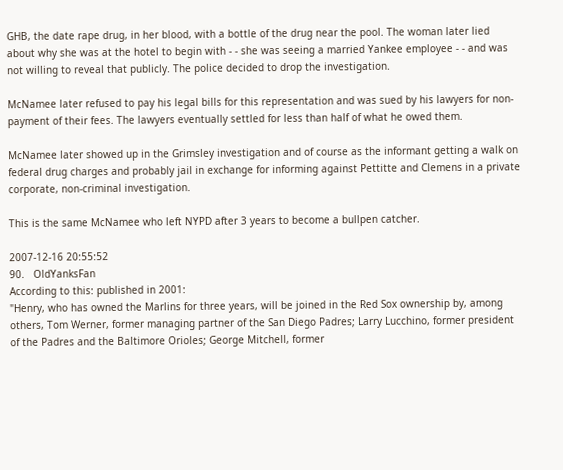GHB, the date rape drug, in her blood, with a bottle of the drug near the pool. The woman later lied about why she was at the hotel to begin with - - she was seeing a married Yankee employee - - and was not willing to reveal that publicly. The police decided to drop the investigation.

McNamee later refused to pay his legal bills for this representation and was sued by his lawyers for non-payment of their fees. The lawyers eventually settled for less than half of what he owed them.

McNamee later showed up in the Grimsley investigation and of course as the informant getting a walk on federal drug charges and probably jail in exchange for informing against Pettitte and Clemens in a private corporate, non-criminal investigation.

This is the same McNamee who left NYPD after 3 years to become a bullpen catcher.

2007-12-16 20:55:52
90.   OldYanksFan
According to this: published in 2001:
"Henry, who has owned the Marlins for three years, will be joined in the Red Sox ownership by, among others, Tom Werner, former managing partner of the San Diego Padres; Larry Lucchino, former president of the Padres and the Baltimore Orioles; George Mitchell, former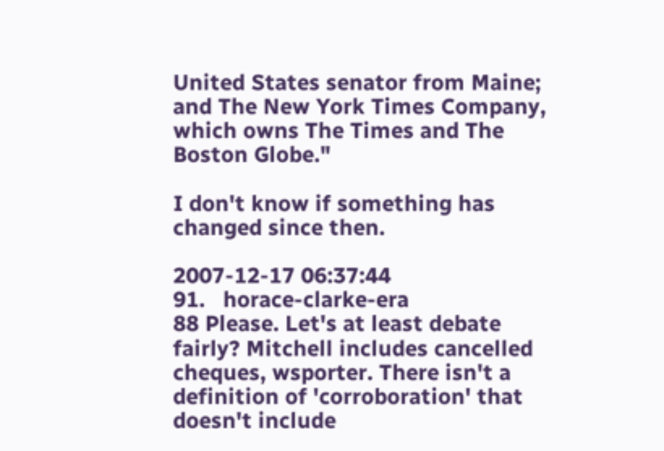United States senator from Maine; and The New York Times Company, which owns The Times and The Boston Globe."

I don't know if something has changed since then.

2007-12-17 06:37:44
91.   horace-clarke-era
88 Please. Let's at least debate fairly? Mitchell includes cancelled cheques, wsporter. There isn't a definition of 'corroboration' that doesn't include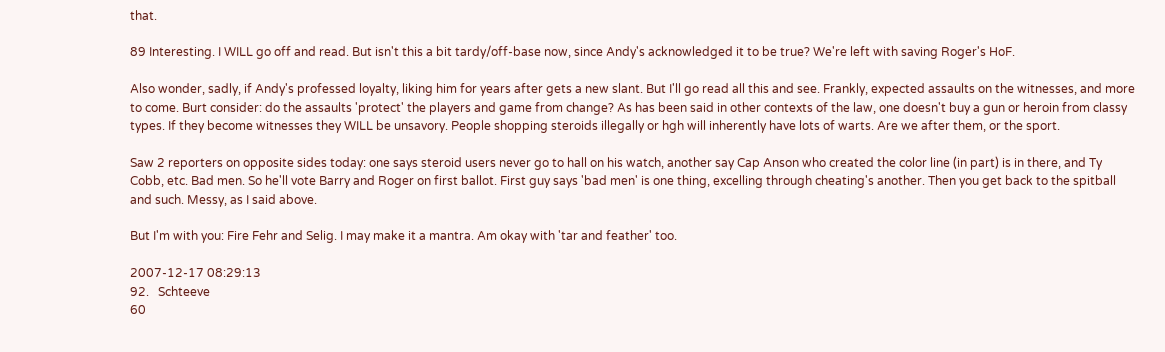that.

89 Interesting. I WILL go off and read. But isn't this a bit tardy/off-base now, since Andy's acknowledged it to be true? We're left with saving Roger's HoF.

Also wonder, sadly, if Andy's professed loyalty, liking him for years after gets a new slant. But I'll go read all this and see. Frankly, expected assaults on the witnesses, and more to come. Burt consider: do the assaults 'protect' the players and game from change? As has been said in other contexts of the law, one doesn't buy a gun or heroin from classy types. If they become witnesses they WILL be unsavory. People shopping steroids illegally or hgh will inherently have lots of warts. Are we after them, or the sport.

Saw 2 reporters on opposite sides today: one says steroid users never go to hall on his watch, another say Cap Anson who created the color line (in part) is in there, and Ty Cobb, etc. Bad men. So he'll vote Barry and Roger on first ballot. First guy says 'bad men' is one thing, excelling through cheating's another. Then you get back to the spitball and such. Messy, as I said above.

But I'm with you: Fire Fehr and Selig. I may make it a mantra. Am okay with 'tar and feather' too.

2007-12-17 08:29:13
92.   Schteeve
60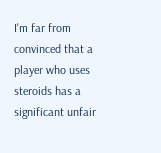I'm far from convinced that a player who uses steroids has a significant unfair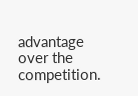advantage over the competition.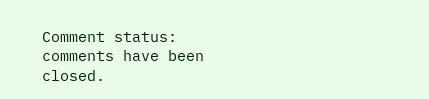Comment status: comments have been closed.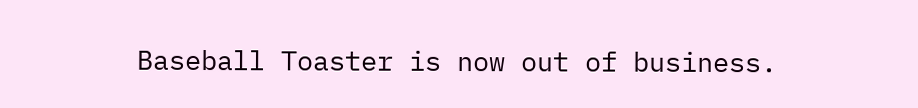Baseball Toaster is now out of business.